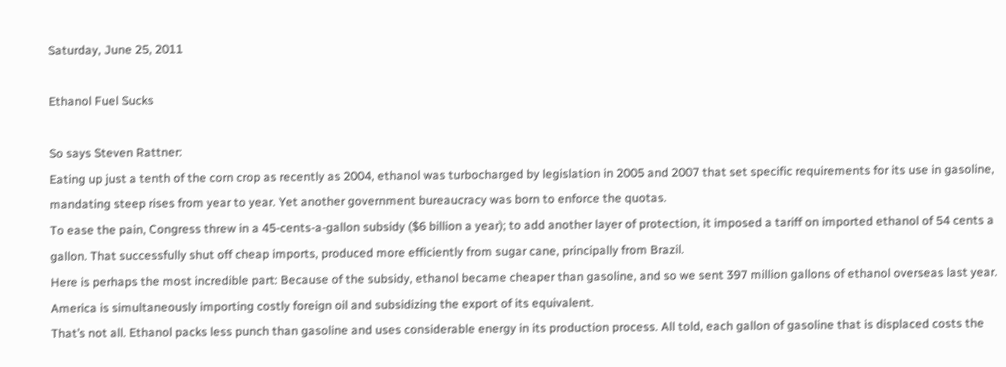Saturday, June 25, 2011

Ethanol Fuel Sucks

So says Steven Rattner:
Eating up just a tenth of the corn crop as recently as 2004, ethanol was turbocharged by legislation in 2005 and 2007 that set specific requirements for its use in gasoline, mandating steep rises from year to year. Yet another government bureaucracy was born to enforce the quotas.
To ease the pain, Congress threw in a 45-cents-a-gallon subsidy ($6 billion a year); to add another layer of protection, it imposed a tariff on imported ethanol of 54 cents a gallon. That successfully shut off cheap imports, produced more efficiently from sugar cane, principally from Brazil.
Here is perhaps the most incredible part: Because of the subsidy, ethanol became cheaper than gasoline, and so we sent 397 million gallons of ethanol overseas last year. America is simultaneously importing costly foreign oil and subsidizing the export of its equivalent.
That’s not all. Ethanol packs less punch than gasoline and uses considerable energy in its production process. All told, each gallon of gasoline that is displaced costs the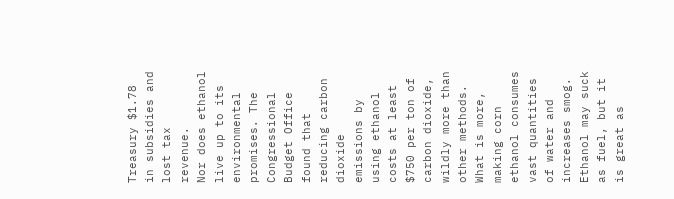Treasury $1.78 in subsidies and lost tax revenue.
Nor does ethanol live up to its environmental promises. The Congressional Budget Office found that reducing carbon dioxide emissions by using ethanol costs at least $750 per ton of carbon dioxide, wildly more than other methods. What is more, making corn ethanol consumes vast quantities of water and increases smog.
Ethanol may suck as fuel, but it is great as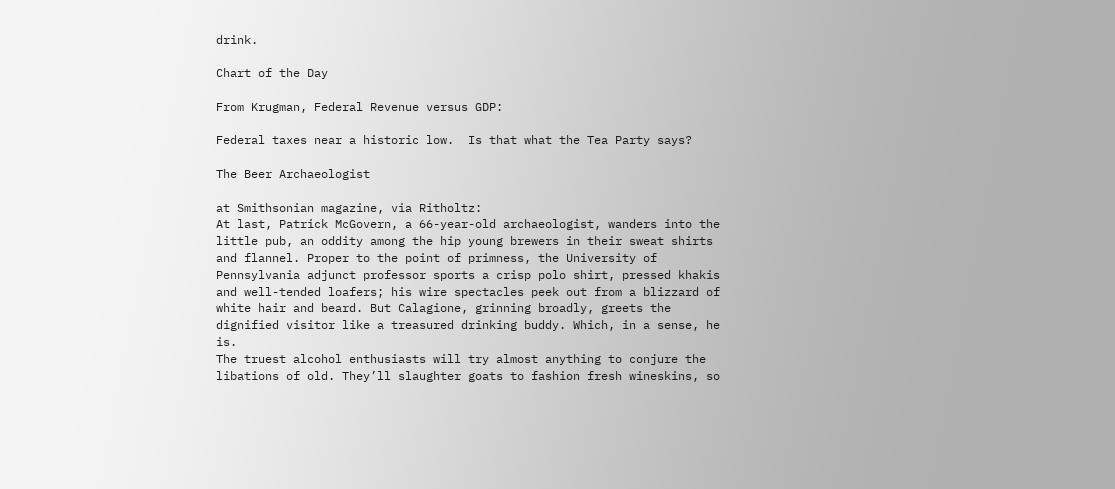drink.

Chart of the Day

From Krugman, Federal Revenue versus GDP:

Federal taxes near a historic low.  Is that what the Tea Party says?

The Beer Archaeologist

at Smithsonian magazine, via Ritholtz:
At last, Patrick McGovern, a 66-year-old archaeologist, wanders into the little pub, an oddity among the hip young brewers in their sweat shirts and flannel. Proper to the point of primness, the University of Pennsylvania adjunct professor sports a crisp polo shirt, pressed khakis and well-tended loafers; his wire spectacles peek out from a blizzard of white hair and beard. But Calagione, grinning broadly, greets the dignified visitor like a treasured drinking buddy. Which, in a sense, he is.
The truest alcohol enthusiasts will try almost anything to conjure the libations of old. They’ll slaughter goats to fashion fresh wineskins, so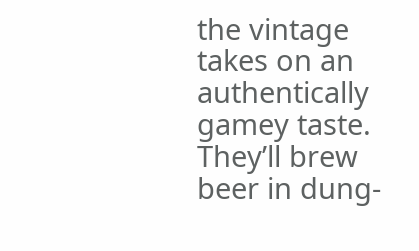the vintage takes on an authentically gamey taste. They’ll brew beer in dung-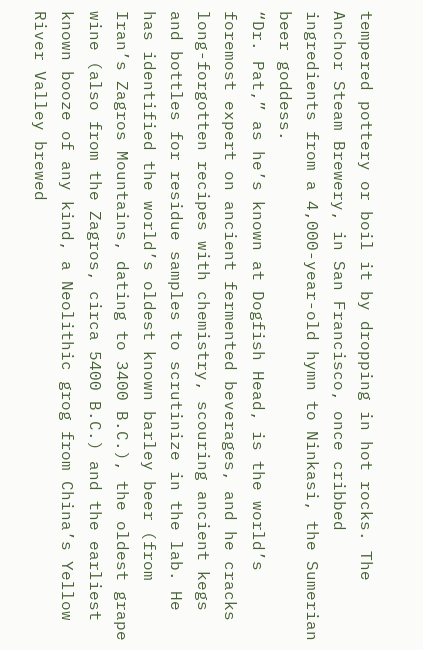tempered pottery or boil it by dropping in hot rocks. The Anchor Steam Brewery, in San Francisco, once cribbed ingredients from a 4,000-year-old hymn to Ninkasi, the Sumerian beer goddess.
“Dr. Pat,” as he’s known at Dogfish Head, is the world’s foremost expert on ancient fermented beverages, and he cracks long-forgotten recipes with chemistry, scouring ancient kegs and bottles for residue samples to scrutinize in the lab. He has identified the world’s oldest known barley beer (from Iran’s Zagros Mountains, dating to 3400 B.C.), the oldest grape wine (also from the Zagros, circa 5400 B.C.) and the earliest known booze of any kind, a Neolithic grog from China’s Yellow River Valley brewed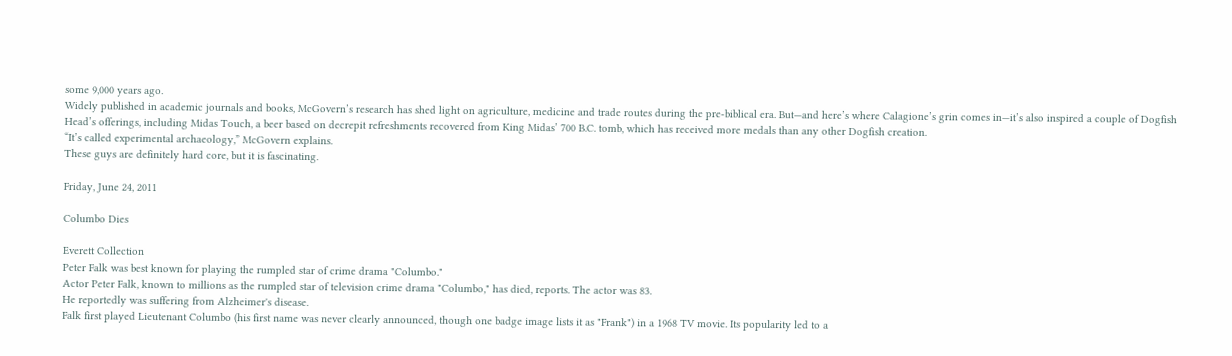some 9,000 years ago.
Widely published in academic journals and books, McGovern’s research has shed light on agriculture, medicine and trade routes during the pre-biblical era. But—and here’s where Calagione’s grin comes in—it’s also inspired a couple of Dogfish Head’s offerings, including Midas Touch, a beer based on decrepit refreshments recovered from King Midas’ 700 B.C. tomb, which has received more medals than any other Dogfish creation.
“It’s called experimental archaeology,” McGovern explains.
These guys are definitely hard core, but it is fascinating.

Friday, June 24, 2011

Columbo Dies

Everett Collection
Peter Falk was best known for playing the rumpled star of crime drama "Columbo."
Actor Peter Falk, known to millions as the rumpled star of television crime drama "Columbo," has died, reports. The actor was 83.
He reportedly was suffering from Alzheimer's disease.
Falk first played Lieutenant Columbo (his first name was never clearly announced, though one badge image lists it as "Frank") in a 1968 TV movie. Its popularity led to a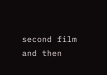second film and then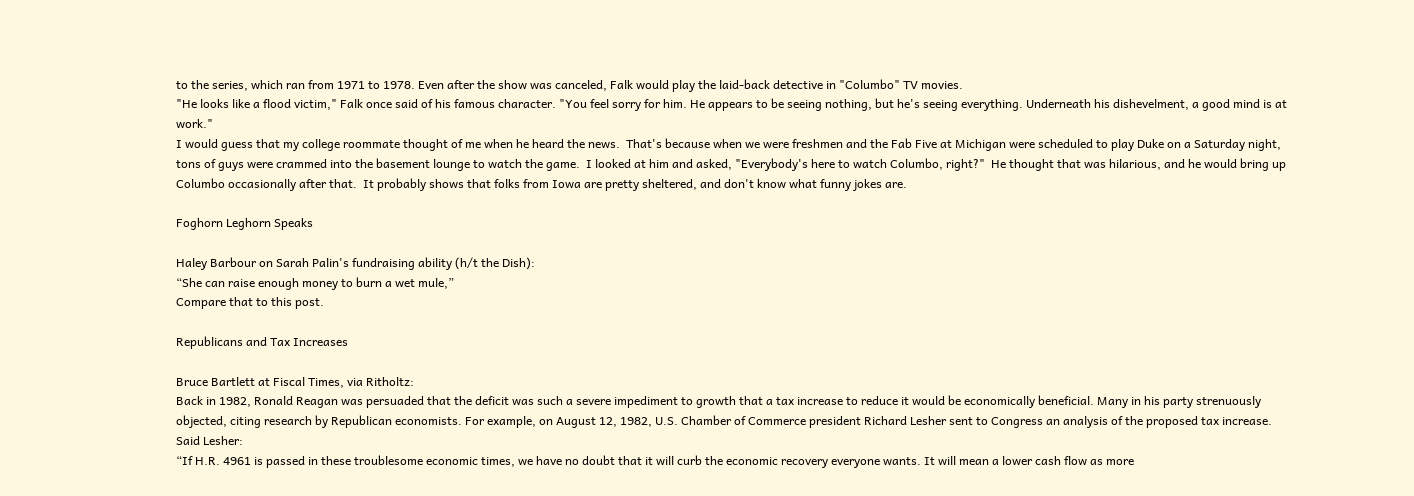to the series, which ran from 1971 to 1978. Even after the show was canceled, Falk would play the laid-back detective in "Columbo" TV movies.
"He looks like a flood victim," Falk once said of his famous character. "You feel sorry for him. He appears to be seeing nothing, but he's seeing everything. Underneath his dishevelment, a good mind is at work."
I would guess that my college roommate thought of me when he heard the news.  That's because when we were freshmen and the Fab Five at Michigan were scheduled to play Duke on a Saturday night, tons of guys were crammed into the basement lounge to watch the game.  I looked at him and asked, "Everybody's here to watch Columbo, right?"  He thought that was hilarious, and he would bring up Columbo occasionally after that.  It probably shows that folks from Iowa are pretty sheltered, and don't know what funny jokes are.

Foghorn Leghorn Speaks

Haley Barbour on Sarah Palin's fundraising ability (h/t the Dish):
“She can raise enough money to burn a wet mule,”
Compare that to this post.

Republicans and Tax Increases

Bruce Bartlett at Fiscal Times, via Ritholtz:
Back in 1982, Ronald Reagan was persuaded that the deficit was such a severe impediment to growth that a tax increase to reduce it would be economically beneficial. Many in his party strenuously objected, citing research by Republican economists. For example, on August 12, 1982, U.S. Chamber of Commerce president Richard Lesher sent to Congress an analysis of the proposed tax increase. Said Lesher:
“If H.R. 4961 is passed in these troublesome economic times, we have no doubt that it will curb the economic recovery everyone wants. It will mean a lower cash flow as more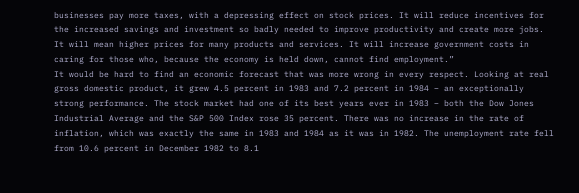businesses pay more taxes, with a depressing effect on stock prices. It will reduce incentives for the increased savings and investment so badly needed to improve productivity and create more jobs. It will mean higher prices for many products and services. It will increase government costs in caring for those who, because the economy is held down, cannot find employment.”
It would be hard to find an economic forecast that was more wrong in every respect. Looking at real gross domestic product, it grew 4.5 percent in 1983 and 7.2 percent in 1984 – an exceptionally strong performance. The stock market had one of its best years ever in 1983 – both the Dow Jones Industrial Average and the S&P 500 Index rose 35 percent. There was no increase in the rate of inflation, which was exactly the same in 1983 and 1984 as it was in 1982. The unemployment rate fell from 10.6 percent in December 1982 to 8.1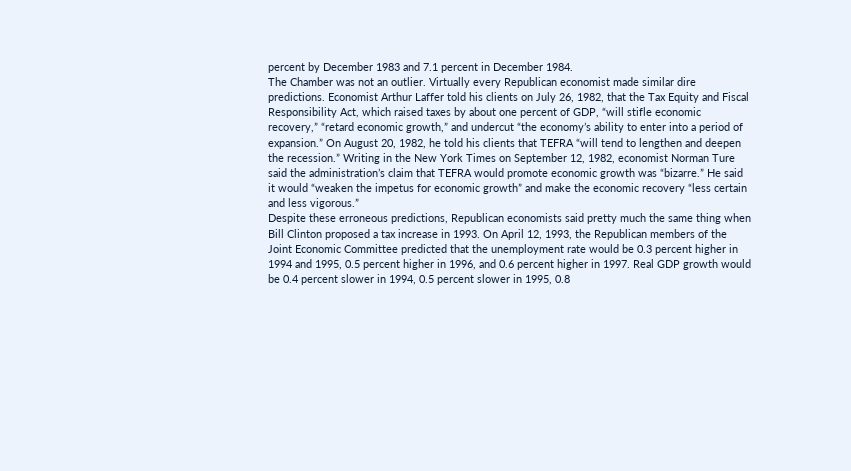percent by December 1983 and 7.1 percent in December 1984.
The Chamber was not an outlier. Virtually every Republican economist made similar dire predictions. Economist Arthur Laffer told his clients on July 26, 1982, that the Tax Equity and Fiscal Responsibility Act, which raised taxes by about one percent of GDP, “will stifle economic recovery,” “retard economic growth,” and undercut “the economy’s ability to enter into a period of expansion.” On August 20, 1982, he told his clients that TEFRA “will tend to lengthen and deepen the recession.” Writing in the New York Times on September 12, 1982, economist Norman Ture said the administration’s claim that TEFRA would promote economic growth was “bizarre.” He said it would “weaken the impetus for economic growth” and make the economic recovery “less certain and less vigorous.”
Despite these erroneous predictions, Republican economists said pretty much the same thing when Bill Clinton proposed a tax increase in 1993. On April 12, 1993, the Republican members of the Joint Economic Committee predicted that the unemployment rate would be 0.3 percent higher in 1994 and 1995, 0.5 percent higher in 1996, and 0.6 percent higher in 1997. Real GDP growth would be 0.4 percent slower in 1994, 0.5 percent slower in 1995, 0.8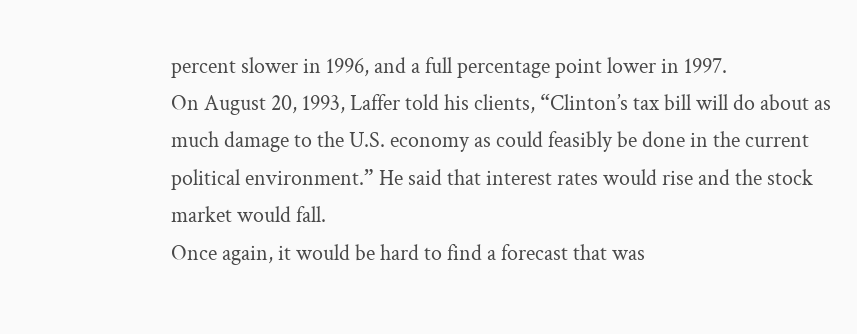percent slower in 1996, and a full percentage point lower in 1997.
On August 20, 1993, Laffer told his clients, “Clinton’s tax bill will do about as much damage to the U.S. economy as could feasibly be done in the current political environment.” He said that interest rates would rise and the stock market would fall.
Once again, it would be hard to find a forecast that was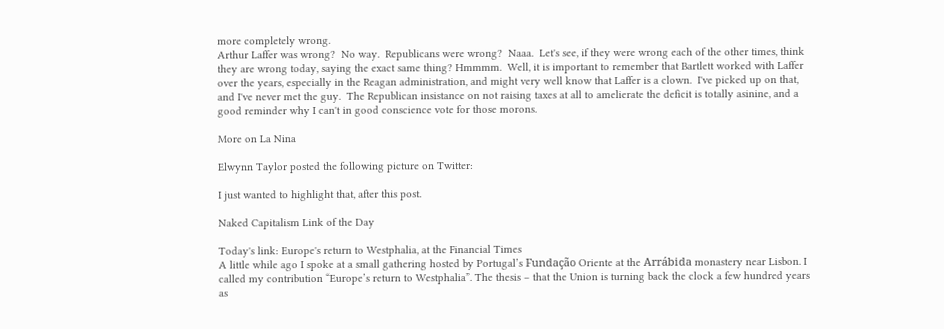more completely wrong.
Arthur Laffer was wrong?  No way.  Republicans were wrong?  Naaa.  Let's see, if they were wrong each of the other times, think they are wrong today, saying the exact same thing? Hmmmm.  Well, it is important to remember that Bartlett worked with Laffer over the years, especially in the Reagan administration, and might very well know that Laffer is a clown.  I've picked up on that, and I've never met the guy.  The Republican insistance on not raising taxes at all to amelierate the deficit is totally asinine, and a good reminder why I can't in good conscience vote for those morons.

More on La Nina

Elwynn Taylor posted the following picture on Twitter:

I just wanted to highlight that, after this post.

Naked Capitalism Link of the Day

Today's link: Europe's return to Westphalia, at the Financial Times
A little while ago I spoke at a small gathering hosted by Portugal’s Fundação Oriente at the Arrábida monastery near Lisbon. I called my contribution “Europe’s return to Westphalia”. The thesis – that the Union is turning back the clock a few hundred years as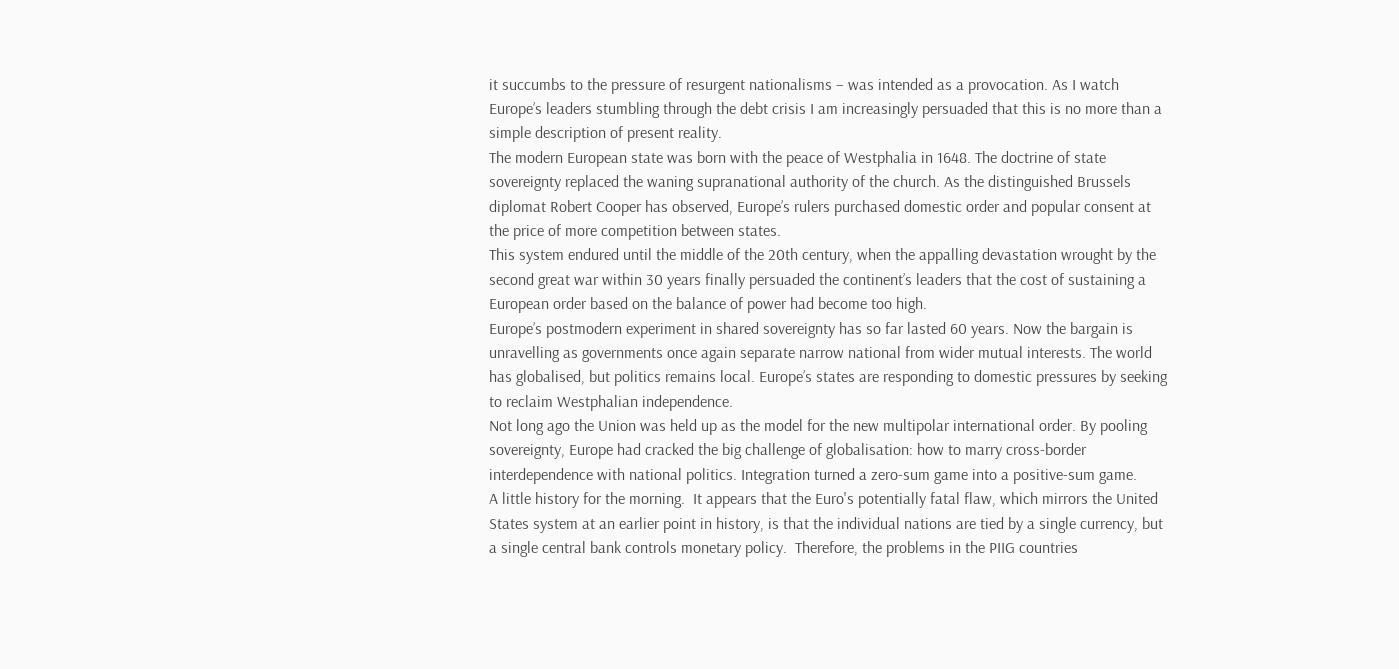it succumbs to the pressure of resurgent nationalisms – was intended as a provocation. As I watch Europe’s leaders stumbling through the debt crisis I am increasingly persuaded that this is no more than a simple description of present reality.
The modern European state was born with the peace of Westphalia in 1648. The doctrine of state sovereignty replaced the waning supranational authority of the church. As the distinguished Brussels diplomat Robert Cooper has observed, Europe’s rulers purchased domestic order and popular consent at the price of more competition between states.
This system endured until the middle of the 20th century, when the appalling devastation wrought by the second great war within 30 years finally persuaded the continent’s leaders that the cost of sustaining a European order based on the balance of power had become too high.
Europe’s postmodern experiment in shared sovereignty has so far lasted 60 years. Now the bargain is unravelling as governments once again separate narrow national from wider mutual interests. The world has globalised, but politics remains local. Europe’s states are responding to domestic pressures by seeking to reclaim Westphalian independence.
Not long ago the Union was held up as the model for the new multipolar international order. By pooling sovereignty, Europe had cracked the big challenge of globalisation: how to marry cross-border interdependence with national politics. Integration turned a zero-sum game into a positive-sum game.
A little history for the morning.  It appears that the Euro's potentially fatal flaw, which mirrors the United States system at an earlier point in history, is that the individual nations are tied by a single currency, but a single central bank controls monetary policy.  Therefore, the problems in the PIIG countries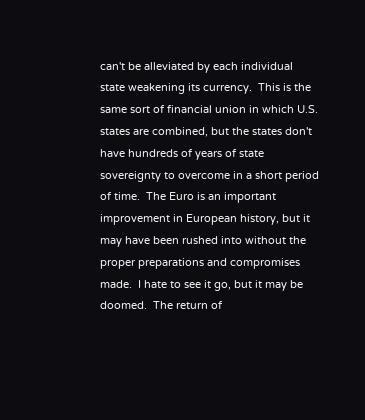can't be alleviated by each individual state weakening its currency.  This is the same sort of financial union in which U.S. states are combined, but the states don't have hundreds of years of state sovereignty to overcome in a short period of time.  The Euro is an important improvement in European history, but it may have been rushed into without the proper preparations and compromises made.  I hate to see it go, but it may be doomed.  The return of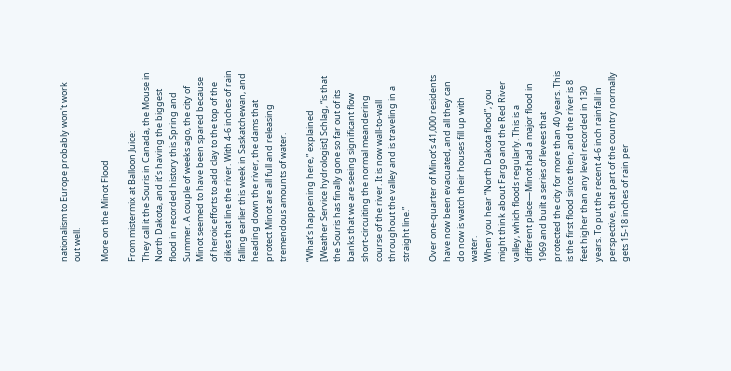nationalism to Europe probably won't work out well.

More on the Minot Flood

From mistermix at Balloon Juice:
They call it the Souris in Canada, the Mouse in North Dakota, and it’s having the biggest flood in recorded history this Spring and Summer. A couple of weeks ago, the city of Minot seemed to have been spared because of heroic efforts to add clay to the top of the dikes that line the river. With 4-6 inches of rain falling earlier this week in Saskatchewan, and heading down the river, the dams that protect Minot are all full and releasing tremendous amounts of water.

“What’s happening here,” explained [Weather Service hydrologist] Schlag, “is that the Souris has finally gone so far out of its banks that we are seeing significant flow short-circuiting the normal meandering course of the river. It is now wall-to-wall throughout the valley and is traveling in a straight line.”

Over one-quarter of Minot’s 41,000 residents have now been evacuated, and all they can do now is watch their houses fill up with water.
When you hear “North Dakota flood”, you might think about Fargo and the Red River valley, which floods regularly. This is a different place—Minot had a major flood in 1969 and built a series of levees that protected the city for more than 40 years. This is the first flood since then, and the river is 8 feet higher than any level recorded in 130 years. To put the recent 4-6 inch rainfall in perspective, that part of the country normally gets 15-18 inches of rain per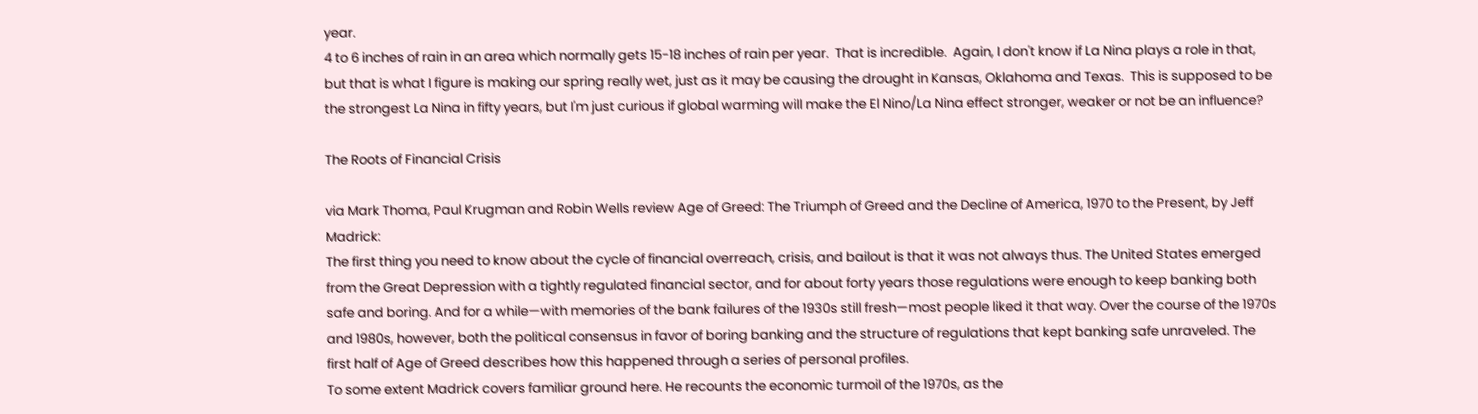year.
4 to 6 inches of rain in an area which normally gets 15-18 inches of rain per year.  That is incredible.  Again, I don't know if La Nina plays a role in that, but that is what I figure is making our spring really wet, just as it may be causing the drought in Kansas, Oklahoma and Texas.  This is supposed to be the strongest La Nina in fifty years, but I'm just curious if global warming will make the El Nino/La Nina effect stronger, weaker or not be an influence?

The Roots of Financial Crisis

via Mark Thoma, Paul Krugman and Robin Wells review Age of Greed: The Triumph of Greed and the Decline of America, 1970 to the Present, by Jeff Madrick:
The first thing you need to know about the cycle of financial overreach, crisis, and bailout is that it was not always thus. The United States emerged from the Great Depression with a tightly regulated financial sector, and for about forty years those regulations were enough to keep banking both safe and boring. And for a while—with memories of the bank failures of the 1930s still fresh—most people liked it that way. Over the course of the 1970s and 1980s, however, both the political consensus in favor of boring banking and the structure of regulations that kept banking safe unraveled. The first half of Age of Greed describes how this happened through a series of personal profiles.
To some extent Madrick covers familiar ground here. He recounts the economic turmoil of the 1970s, as the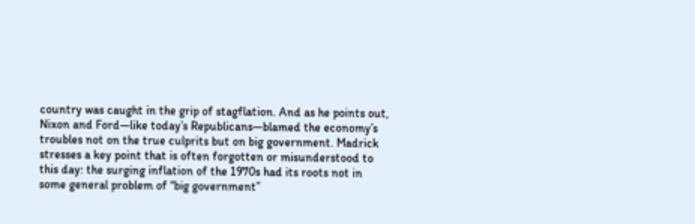country was caught in the grip of stagflation. And as he points out, Nixon and Ford—like today’s Republicans—blamed the economy’s troubles not on the true culprits but on big government. Madrick stresses a key point that is often forgotten or misunderstood to this day: the surging inflation of the 1970s had its roots not in some general problem of “big government”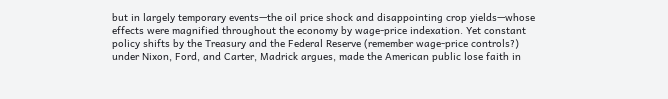but in largely temporary events—the oil price shock and disappointing crop yields—whose effects were magnified throughout the economy by wage-price indexation. Yet constant policy shifts by the Treasury and the Federal Reserve (remember wage-price controls?) under Nixon, Ford, and Carter, Madrick argues, made the American public lose faith in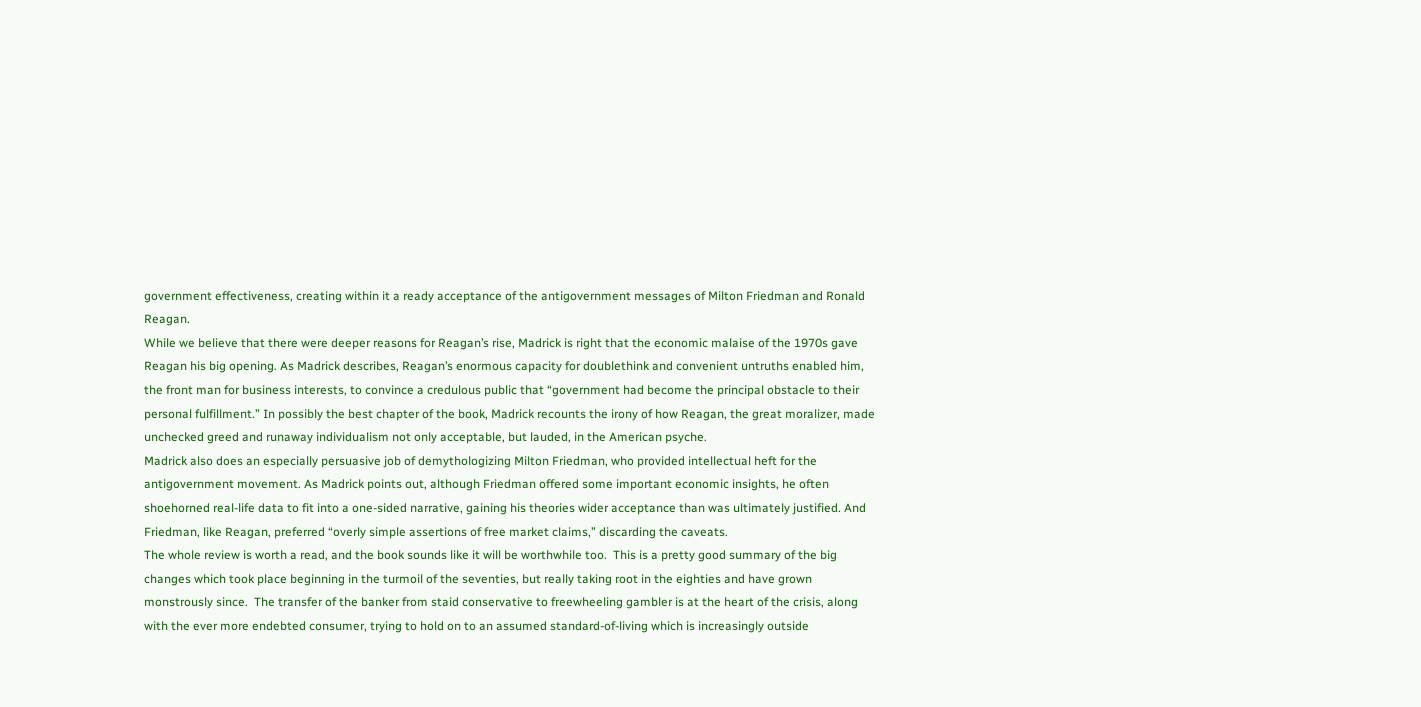government effectiveness, creating within it a ready acceptance of the antigovernment messages of Milton Friedman and Ronald Reagan.
While we believe that there were deeper reasons for Reagan’s rise, Madrick is right that the economic malaise of the 1970s gave Reagan his big opening. As Madrick describes, Reagan’s enormous capacity for doublethink and convenient untruths enabled him, the front man for business interests, to convince a credulous public that “government had become the principal obstacle to their personal fulfillment.” In possibly the best chapter of the book, Madrick recounts the irony of how Reagan, the great moralizer, made unchecked greed and runaway individualism not only acceptable, but lauded, in the American psyche.
Madrick also does an especially persuasive job of demythologizing Milton Friedman, who provided intellectual heft for the antigovernment movement. As Madrick points out, although Friedman offered some important economic insights, he often shoehorned real-life data to fit into a one-sided narrative, gaining his theories wider acceptance than was ultimately justified. And Friedman, like Reagan, preferred “overly simple assertions of free market claims,” discarding the caveats.
The whole review is worth a read, and the book sounds like it will be worthwhile too.  This is a pretty good summary of the big changes which took place beginning in the turmoil of the seventies, but really taking root in the eighties and have grown monstrously since.  The transfer of the banker from staid conservative to freewheeling gambler is at the heart of the crisis, along with the ever more endebted consumer, trying to hold on to an assumed standard-of-living which is increasingly outside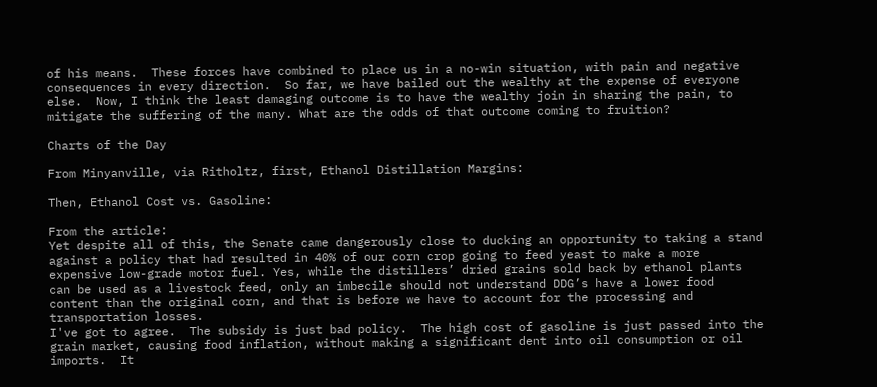of his means.  These forces have combined to place us in a no-win situation, with pain and negative consequences in every direction.  So far, we have bailed out the wealthy at the expense of everyone else.  Now, I think the least damaging outcome is to have the wealthy join in sharing the pain, to mitigate the suffering of the many. What are the odds of that outcome coming to fruition?

Charts of the Day

From Minyanville, via Ritholtz, first, Ethanol Distillation Margins:

Then, Ethanol Cost vs. Gasoline:

From the article:
Yet despite all of this, the Senate came dangerously close to ducking an opportunity to taking a stand against a policy that had resulted in 40% of our corn crop going to feed yeast to make a more expensive low-grade motor fuel. Yes, while the distillers’ dried grains sold back by ethanol plants can be used as a livestock feed, only an imbecile should not understand DDG’s have a lower food content than the original corn, and that is before we have to account for the processing and transportation losses.
I've got to agree.  The subsidy is just bad policy.  The high cost of gasoline is just passed into the grain market, causing food inflation, without making a significant dent into oil consumption or oil imports.  It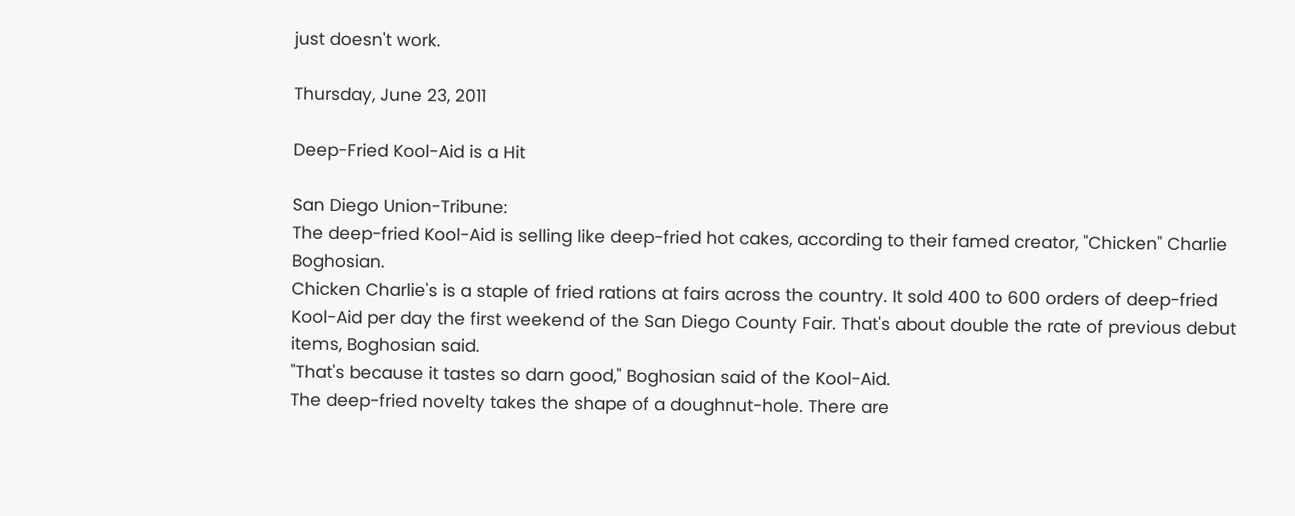just doesn't work.

Thursday, June 23, 2011

Deep-Fried Kool-Aid is a Hit

San Diego Union-Tribune:
The deep-fried Kool-Aid is selling like deep-fried hot cakes, according to their famed creator, "Chicken" Charlie Boghosian.
Chicken Charlie's is a staple of fried rations at fairs across the country. It sold 400 to 600 orders of deep-fried Kool-Aid per day the first weekend of the San Diego County Fair. That's about double the rate of previous debut items, Boghosian said.
"That's because it tastes so darn good," Boghosian said of the Kool-Aid.
The deep-fried novelty takes the shape of a doughnut-hole. There are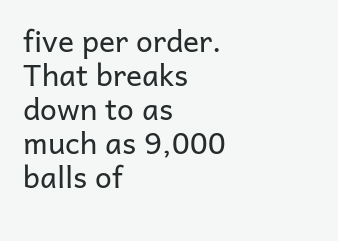five per order. That breaks down to as much as 9,000 balls of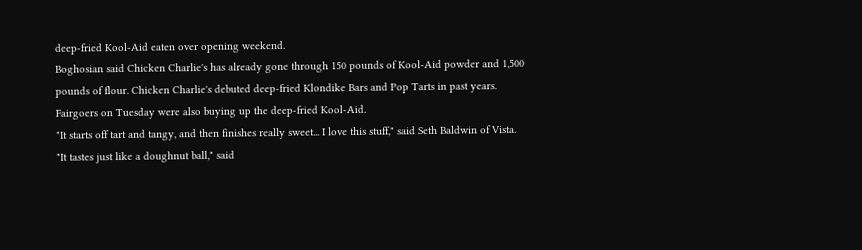deep-fried Kool-Aid eaten over opening weekend.
Boghosian said Chicken Charlie's has already gone through 150 pounds of Kool-Aid powder and 1,500 pounds of flour. Chicken Charlie's debuted deep-fried Klondike Bars and Pop Tarts in past years.
Fairgoers on Tuesday were also buying up the deep-fried Kool-Aid.
"It starts off tart and tangy, and then finishes really sweet... I love this stuff," said Seth Baldwin of Vista.
"It tastes just like a doughnut ball," said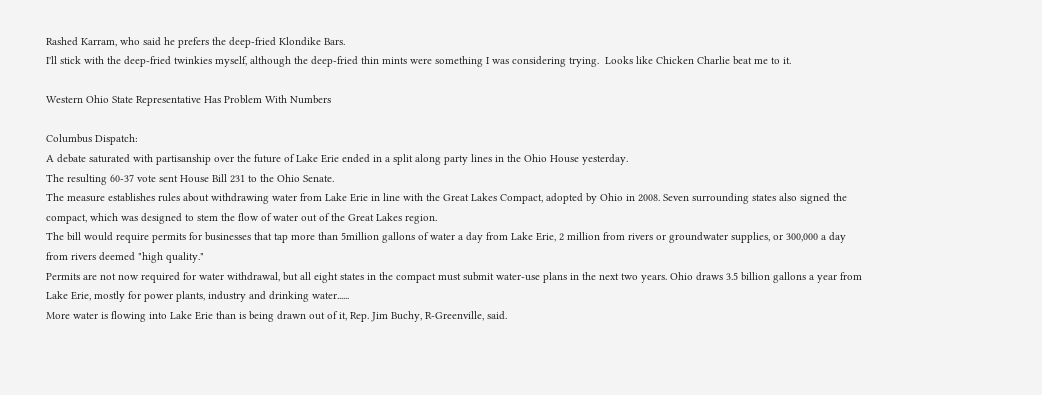Rashed Karram, who said he prefers the deep-fried Klondike Bars.
I'll stick with the deep-fried twinkies myself, although the deep-fried thin mints were something I was considering trying.  Looks like Chicken Charlie beat me to it.

Western Ohio State Representative Has Problem With Numbers

Columbus Dispatch:
A debate saturated with partisanship over the future of Lake Erie ended in a split along party lines in the Ohio House yesterday.
The resulting 60-37 vote sent House Bill 231 to the Ohio Senate.
The measure establishes rules about withdrawing water from Lake Erie in line with the Great Lakes Compact, adopted by Ohio in 2008. Seven surrounding states also signed the compact, which was designed to stem the flow of water out of the Great Lakes region.
The bill would require permits for businesses that tap more than 5million gallons of water a day from Lake Erie, 2 million from rivers or groundwater supplies, or 300,000 a day from rivers deemed "high quality."
Permits are not now required for water withdrawal, but all eight states in the compact must submit water-use plans in the next two years. Ohio draws 3.5 billion gallons a year from Lake Erie, mostly for power plants, industry and drinking water......
More water is flowing into Lake Erie than is being drawn out of it, Rep. Jim Buchy, R-Greenville, said.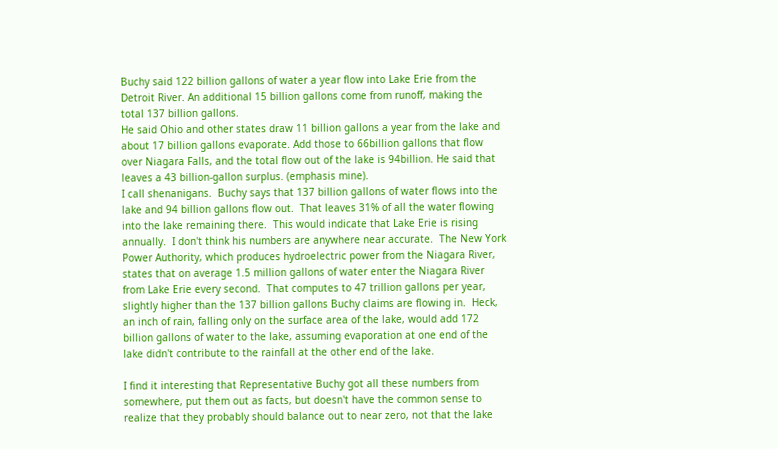Buchy said 122 billion gallons of water a year flow into Lake Erie from the Detroit River. An additional 15 billion gallons come from runoff, making the total 137 billion gallons.
He said Ohio and other states draw 11 billion gallons a year from the lake and about 17 billion gallons evaporate. Add those to 66billion gallons that flow over Niagara Falls, and the total flow out of the lake is 94billion. He said that leaves a 43 billion-gallon surplus. (emphasis mine).
I call shenanigans.  Buchy says that 137 billion gallons of water flows into the lake and 94 billion gallons flow out.  That leaves 31% of all the water flowing into the lake remaining there.  This would indicate that Lake Erie is rising annually.  I don't think his numbers are anywhere near accurate.  The New York Power Authority, which produces hydroelectric power from the Niagara River, states that on average 1.5 million gallons of water enter the Niagara River from Lake Erie every second.  That computes to 47 trillion gallons per year, slightly higher than the 137 billion gallons Buchy claims are flowing in.  Heck, an inch of rain, falling only on the surface area of the lake, would add 172 billion gallons of water to the lake, assuming evaporation at one end of the lake didn't contribute to the rainfall at the other end of the lake.

I find it interesting that Representative Buchy got all these numbers from somewhere, put them out as facts, but doesn't have the common sense to realize that they probably should balance out to near zero, not that the lake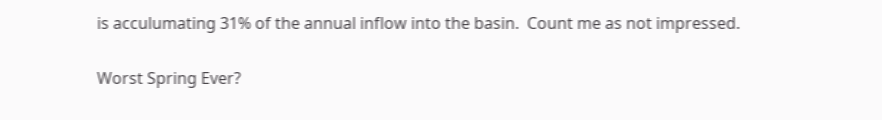is acculumating 31% of the annual inflow into the basin.  Count me as not impressed.

Worst Spring Ever?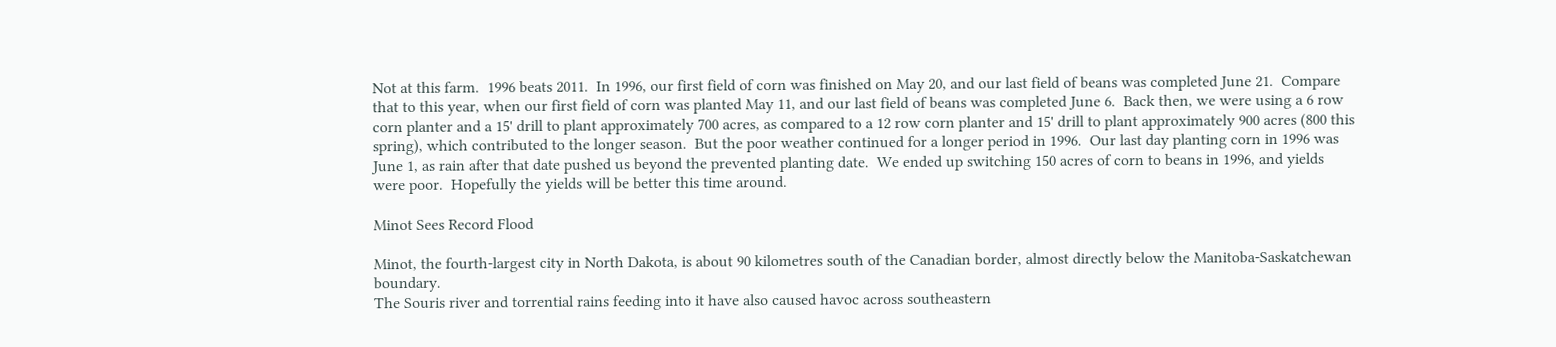Not at this farm.  1996 beats 2011.  In 1996, our first field of corn was finished on May 20, and our last field of beans was completed June 21.  Compare that to this year, when our first field of corn was planted May 11, and our last field of beans was completed June 6.  Back then, we were using a 6 row corn planter and a 15' drill to plant approximately 700 acres, as compared to a 12 row corn planter and 15' drill to plant approximately 900 acres (800 this spring), which contributed to the longer season.  But the poor weather continued for a longer period in 1996.  Our last day planting corn in 1996 was June 1, as rain after that date pushed us beyond the prevented planting date.  We ended up switching 150 acres of corn to beans in 1996, and yields were poor.  Hopefully the yields will be better this time around.

Minot Sees Record Flood

Minot, the fourth-largest city in North Dakota, is about 90 kilometres south of the Canadian border, almost directly below the Manitoba-Saskatchewan boundary.
The Souris river and torrential rains feeding into it have also caused havoc across southeastern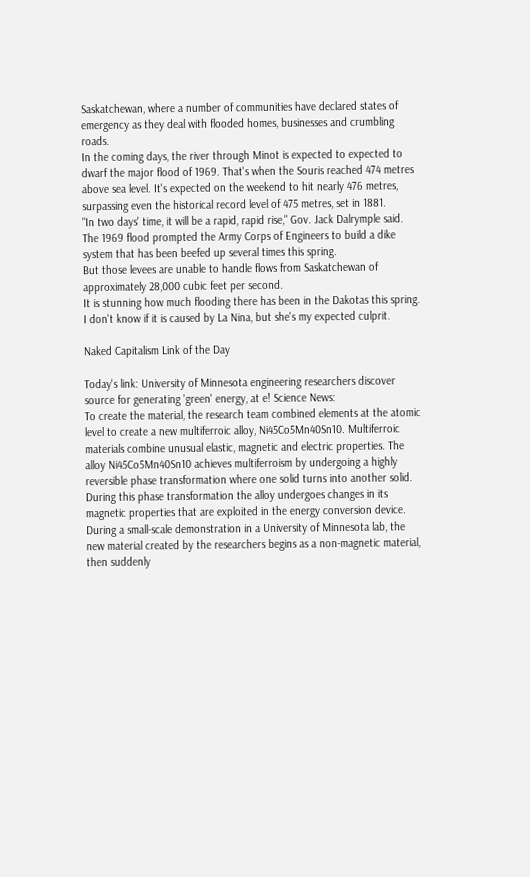Saskatchewan, where a number of communities have declared states of emergency as they deal with flooded homes, businesses and crumbling roads.
In the coming days, the river through Minot is expected to expected to dwarf the major flood of 1969. That's when the Souris reached 474 metres above sea level. It's expected on the weekend to hit nearly 476 metres, surpassing even the historical record level of 475 metres, set in 1881.
"In two days' time, it will be a rapid, rapid rise," Gov. Jack Dalrymple said.
The 1969 flood prompted the Army Corps of Engineers to build a dike system that has been beefed up several times this spring.
But those levees are unable to handle flows from Saskatchewan of approximately 28,000 cubic feet per second.
It is stunning how much flooding there has been in the Dakotas this spring.  I don't know if it is caused by La Nina, but she's my expected culprit.

Naked Capitalism Link of the Day

Today's link: University of Minnesota engineering researchers discover source for generating 'green' energy, at e! Science News:
To create the material, the research team combined elements at the atomic level to create a new multiferroic alloy, Ni45Co5Mn40Sn10. Multiferroic materials combine unusual elastic, magnetic and electric properties. The alloy Ni45Co5Mn40Sn10 achieves multiferroism by undergoing a highly reversible phase transformation where one solid turns into another solid. During this phase transformation the alloy undergoes changes in its magnetic properties that are exploited in the energy conversion device.
During a small-scale demonstration in a University of Minnesota lab, the new material created by the researchers begins as a non-magnetic material, then suddenly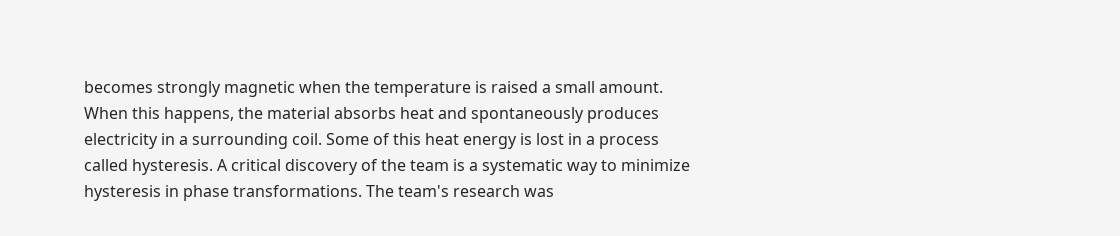becomes strongly magnetic when the temperature is raised a small amount. When this happens, the material absorbs heat and spontaneously produces electricity in a surrounding coil. Some of this heat energy is lost in a process called hysteresis. A critical discovery of the team is a systematic way to minimize hysteresis in phase transformations. The team's research was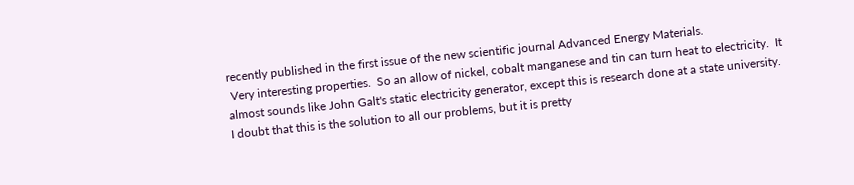recently published in the first issue of the new scientific journal Advanced Energy Materials.
 Very interesting properties.  So an allow of nickel, cobalt manganese and tin can turn heat to electricity.  It almost sounds like John Galt's static electricity generator, except this is research done at a state university.  I doubt that this is the solution to all our problems, but it is pretty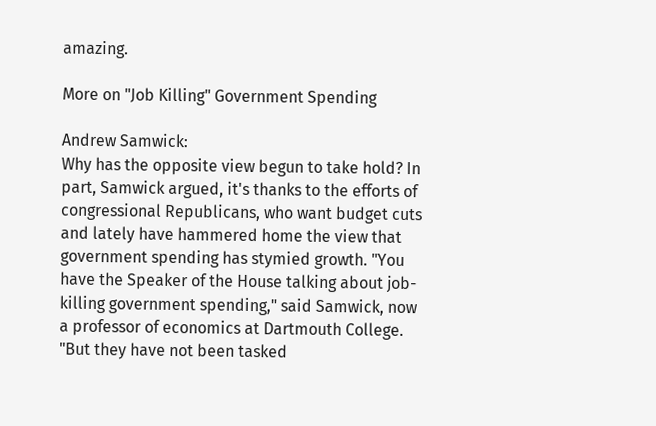amazing.

More on "Job Killing" Government Spending

Andrew Samwick:
Why has the opposite view begun to take hold? In part, Samwick argued, it's thanks to the efforts of congressional Republicans, who want budget cuts and lately have hammered home the view that government spending has stymied growth. "You have the Speaker of the House talking about job-killing government spending," said Samwick, now a professor of economics at Dartmouth College. "But they have not been tasked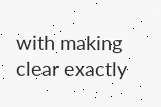with making clear exactly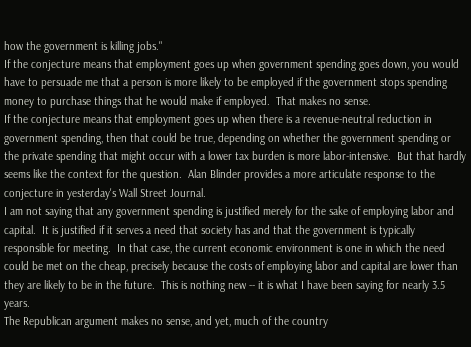how the government is killing jobs."
If the conjecture means that employment goes up when government spending goes down, you would have to persuade me that a person is more likely to be employed if the government stops spending money to purchase things that he would make if employed.  That makes no sense.
If the conjecture means that employment goes up when there is a revenue-neutral reduction in government spending, then that could be true, depending on whether the government spending or the private spending that might occur with a lower tax burden is more labor-intensive.  But that hardly seems like the context for the question.  Alan Blinder provides a more articulate response to the conjecture in yesterday's Wall Street Journal.
I am not saying that any government spending is justified merely for the sake of employing labor and capital.  It is justified if it serves a need that society has and that the government is typically responsible for meeting.  In that case, the current economic environment is one in which the need could be met on the cheap, precisely because the costs of employing labor and capital are lower than they are likely to be in the future.  This is nothing new -- it is what I have been saying for nearly 3.5 years.
The Republican argument makes no sense, and yet, much of the country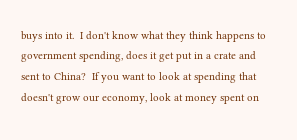buys into it.  I don't know what they think happens to government spending, does it get put in a crate and sent to China?  If you want to look at spending that doesn't grow our economy, look at money spent on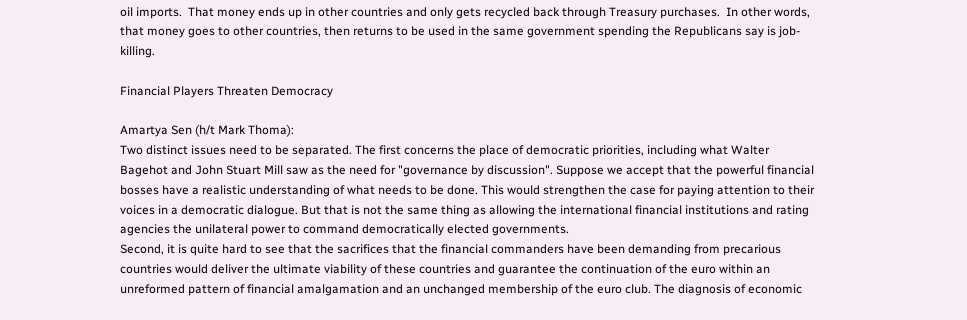oil imports.  That money ends up in other countries and only gets recycled back through Treasury purchases.  In other words, that money goes to other countries, then returns to be used in the same government spending the Republicans say is job-killing.

Financial Players Threaten Democracy

Amartya Sen (h/t Mark Thoma):
Two distinct issues need to be separated. The first concerns the place of democratic priorities, including what Walter Bagehot and John Stuart Mill saw as the need for "governance by discussion". Suppose we accept that the powerful financial bosses have a realistic understanding of what needs to be done. This would strengthen the case for paying attention to their voices in a democratic dialogue. But that is not the same thing as allowing the international financial institutions and rating agencies the unilateral power to command democratically elected governments.
Second, it is quite hard to see that the sacrifices that the financial commanders have been demanding from precarious countries would deliver the ultimate viability of these countries and guarantee the continuation of the euro within an unreformed pattern of financial amalgamation and an unchanged membership of the euro club. The diagnosis of economic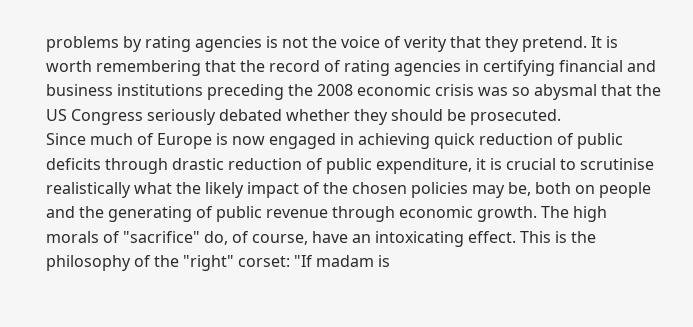problems by rating agencies is not the voice of verity that they pretend. It is worth remembering that the record of rating agencies in certifying financial and business institutions preceding the 2008 economic crisis was so abysmal that the US Congress seriously debated whether they should be prosecuted.
Since much of Europe is now engaged in achieving quick reduction of public deficits through drastic reduction of public expenditure, it is crucial to scrutinise realistically what the likely impact of the chosen policies may be, both on people and the generating of public revenue through economic growth. The high morals of "sacrifice" do, of course, have an intoxicating effect. This is the philosophy of the "right" corset: "If madam is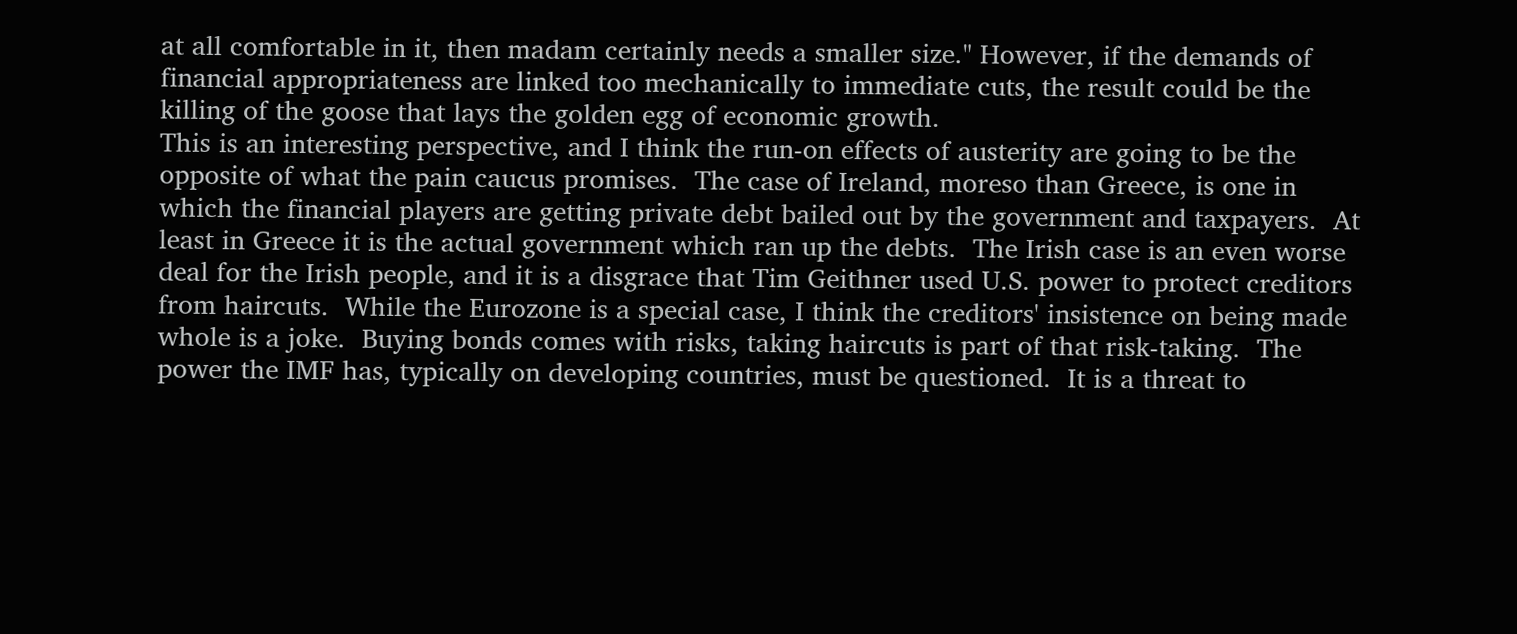at all comfortable in it, then madam certainly needs a smaller size." However, if the demands of financial appropriateness are linked too mechanically to immediate cuts, the result could be the killing of the goose that lays the golden egg of economic growth.
This is an interesting perspective, and I think the run-on effects of austerity are going to be the opposite of what the pain caucus promises.  The case of Ireland, moreso than Greece, is one in which the financial players are getting private debt bailed out by the government and taxpayers.  At least in Greece it is the actual government which ran up the debts.  The Irish case is an even worse deal for the Irish people, and it is a disgrace that Tim Geithner used U.S. power to protect creditors from haircuts.  While the Eurozone is a special case, I think the creditors' insistence on being made whole is a joke.  Buying bonds comes with risks, taking haircuts is part of that risk-taking.  The power the IMF has, typically on developing countries, must be questioned.  It is a threat to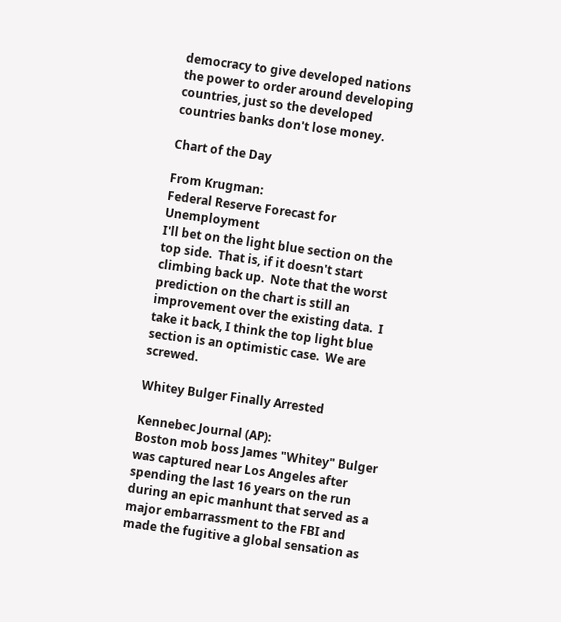democracy to give developed nations the power to order around developing countries, just so the developed countries banks don't lose money.

Chart of the Day

From Krugman:
Federal Reserve Forecast for Unemployment
I'll bet on the light blue section on the top side.  That is, if it doesn't start climbing back up.  Note that the worst prediction on the chart is still an improvement over the existing data.  I take it back, I think the top light blue section is an optimistic case.  We are screwed.

Whitey Bulger Finally Arrested

Kennebec Journal (AP):
Boston mob boss James "Whitey" Bulger was captured near Los Angeles after spending the last 16 years on the run during an epic manhunt that served as a major embarrassment to the FBI and made the fugitive a global sensation as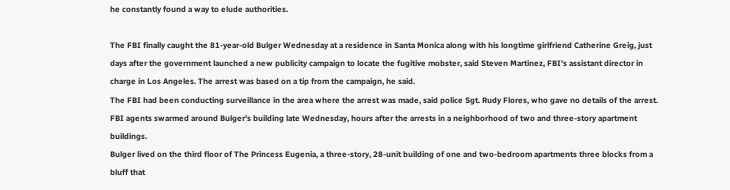he constantly found a way to elude authorities.

The FBI finally caught the 81-year-old Bulger Wednesday at a residence in Santa Monica along with his longtime girlfriend Catherine Greig, just days after the government launched a new publicity campaign to locate the fugitive mobster, said Steven Martinez, FBI's assistant director in charge in Los Angeles. The arrest was based on a tip from the campaign, he said.
The FBI had been conducting surveillance in the area where the arrest was made, said police Sgt. Rudy Flores, who gave no details of the arrest.
FBI agents swarmed around Bulger's building late Wednesday, hours after the arrests in a neighborhood of two and three-story apartment buildings.
Bulger lived on the third floor of The Princess Eugenia, a three-story, 28-unit building of one and two-bedroom apartments three blocks from a bluff that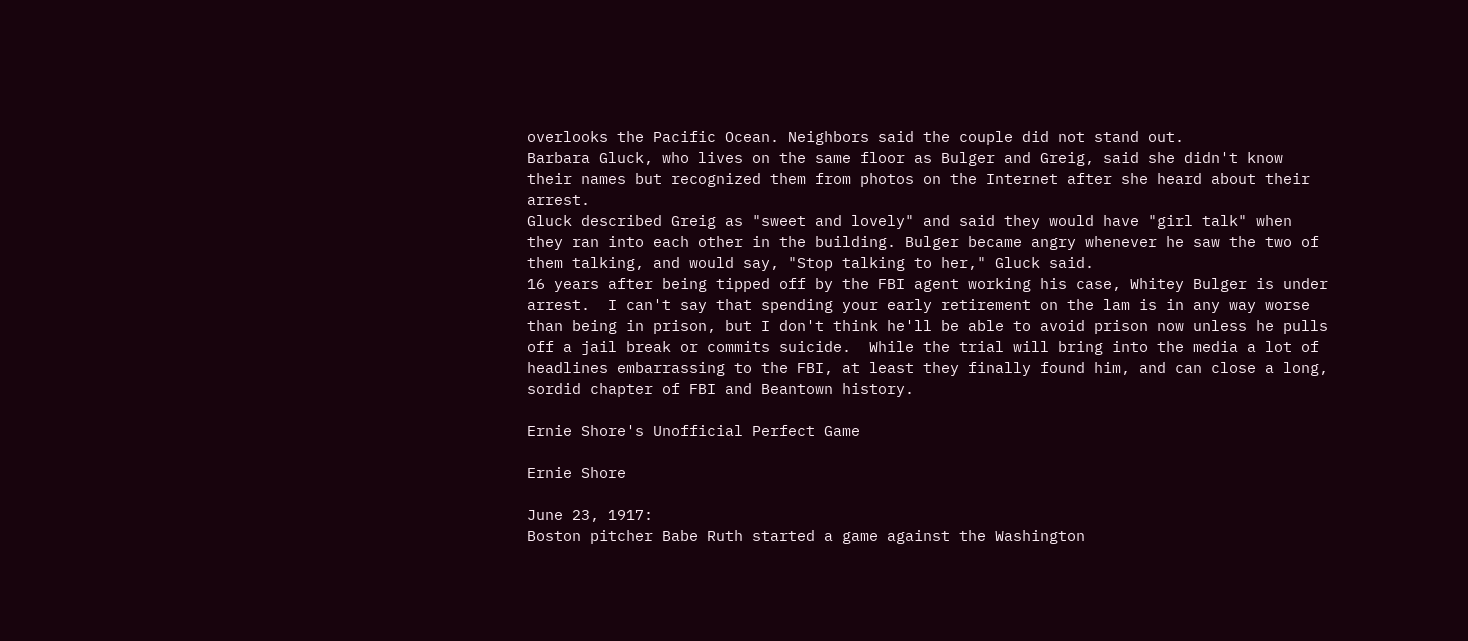overlooks the Pacific Ocean. Neighbors said the couple did not stand out.
Barbara Gluck, who lives on the same floor as Bulger and Greig, said she didn't know their names but recognized them from photos on the Internet after she heard about their arrest.
Gluck described Greig as "sweet and lovely" and said they would have "girl talk" when they ran into each other in the building. Bulger became angry whenever he saw the two of them talking, and would say, "Stop talking to her," Gluck said.
16 years after being tipped off by the FBI agent working his case, Whitey Bulger is under arrest.  I can't say that spending your early retirement on the lam is in any way worse than being in prison, but I don't think he'll be able to avoid prison now unless he pulls off a jail break or commits suicide.  While the trial will bring into the media a lot of headlines embarrassing to the FBI, at least they finally found him, and can close a long, sordid chapter of FBI and Beantown history.

Ernie Shore's Unofficial Perfect Game

Ernie Shore

June 23, 1917:
Boston pitcher Babe Ruth started a game against the Washington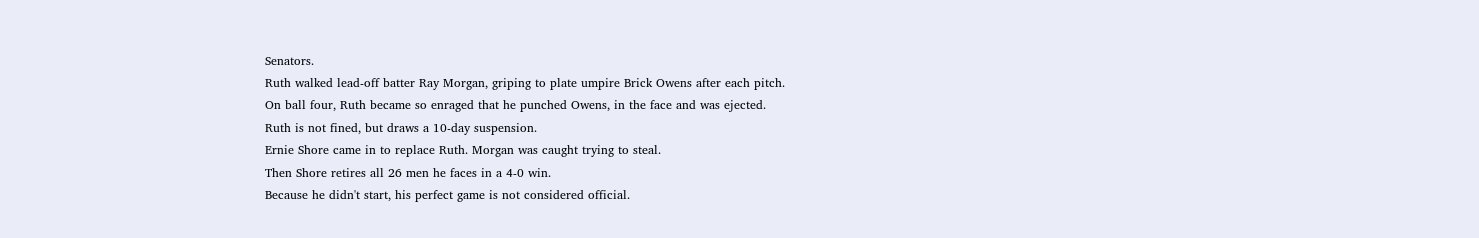Senators.
Ruth walked lead-off batter Ray Morgan, griping to plate umpire Brick Owens after each pitch.
On ball four, Ruth became so enraged that he punched Owens, in the face and was ejected.
Ruth is not fined, but draws a 10-day suspension.
Ernie Shore came in to replace Ruth. Morgan was caught trying to steal.
Then Shore retires all 26 men he faces in a 4-0 win.
Because he didn't start, his perfect game is not considered official.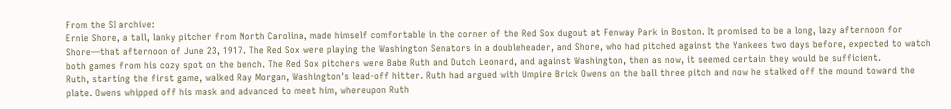From the SI archive:
Ernie Shore, a tall, lanky pitcher from North Carolina, made himself comfortable in the corner of the Red Sox dugout at Fenway Park in Boston. It promised to be a long, lazy afternoon for Shore—that afternoon of June 23, 1917. The Red Sox were playing the Washington Senators in a doubleheader, and Shore, who had pitched against the Yankees two days before, expected to watch both games from his cozy spot on the bench. The Red Sox pitchers were Babe Ruth and Dutch Leonard, and against Washington, then as now, it seemed certain they would be sufficient.
Ruth, starting the first game, walked Ray Morgan, Washington's lead-off hitter. Ruth had argued with Umpire Brick Owens on the ball three pitch and now he stalked off the mound toward the plate. Owens whipped off his mask and advanced to meet him, whereupon Ruth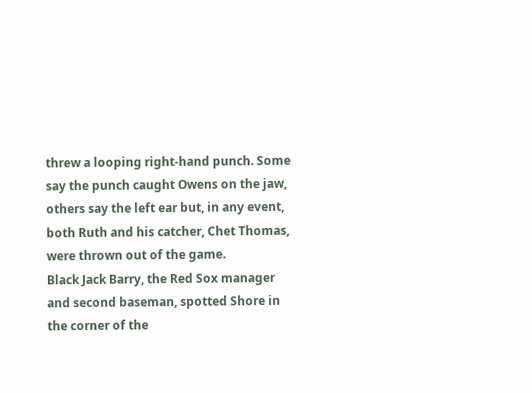threw a looping right-hand punch. Some say the punch caught Owens on the jaw, others say the left ear but, in any event, both Ruth and his catcher, Chet Thomas, were thrown out of the game.
Black Jack Barry, the Red Sox manager and second baseman, spotted Shore in the corner of the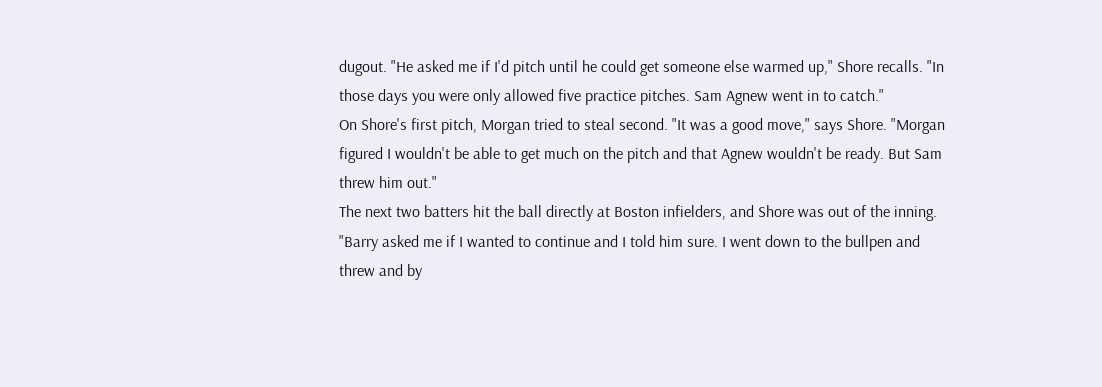dugout. "He asked me if I'd pitch until he could get someone else warmed up," Shore recalls. "In those days you were only allowed five practice pitches. Sam Agnew went in to catch."
On Shore's first pitch, Morgan tried to steal second. "It was a good move," says Shore. "Morgan figured I wouldn't be able to get much on the pitch and that Agnew wouldn't be ready. But Sam threw him out."
The next two batters hit the ball directly at Boston infielders, and Shore was out of the inning. "Barry asked me if I wanted to continue and I told him sure. I went down to the bullpen and threw and by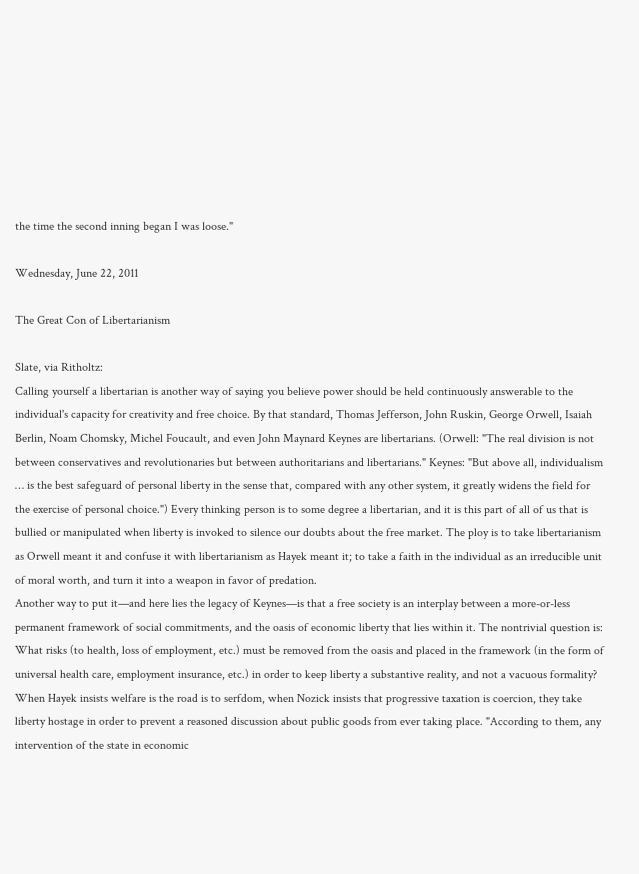the time the second inning began I was loose."

Wednesday, June 22, 2011

The Great Con of Libertarianism

Slate, via Ritholtz:
Calling yourself a libertarian is another way of saying you believe power should be held continuously answerable to the individual's capacity for creativity and free choice. By that standard, Thomas Jefferson, John Ruskin, George Orwell, Isaiah Berlin, Noam Chomsky, Michel Foucault, and even John Maynard Keynes are libertarians. (Orwell: "The real division is not between conservatives and revolutionaries but between authoritarians and libertarians." Keynes: "But above all, individualism … is the best safeguard of personal liberty in the sense that, compared with any other system, it greatly widens the field for the exercise of personal choice.") Every thinking person is to some degree a libertarian, and it is this part of all of us that is bullied or manipulated when liberty is invoked to silence our doubts about the free market. The ploy is to take libertarianism as Orwell meant it and confuse it with libertarianism as Hayek meant it; to take a faith in the individual as an irreducible unit of moral worth, and turn it into a weapon in favor of predation.
Another way to put it—and here lies the legacy of Keynes—is that a free society is an interplay between a more-or-less permanent framework of social commitments, and the oasis of economic liberty that lies within it. The nontrivial question is: What risks (to health, loss of employment, etc.) must be removed from the oasis and placed in the framework (in the form of universal health care, employment insurance, etc.) in order to keep liberty a substantive reality, and not a vacuous formality? When Hayek insists welfare is the road is to serfdom, when Nozick insists that progressive taxation is coercion, they take liberty hostage in order to prevent a reasoned discussion about public goods from ever taking place. "According to them, any intervention of the state in economic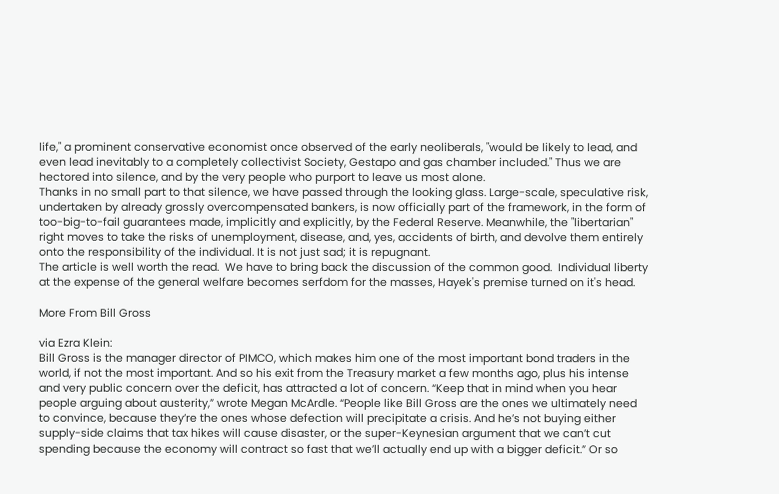life," a prominent conservative economist once observed of the early neoliberals, "would be likely to lead, and even lead inevitably to a completely collectivist Society, Gestapo and gas chamber included." Thus we are hectored into silence, and by the very people who purport to leave us most alone.
Thanks in no small part to that silence, we have passed through the looking glass. Large-scale, speculative risk, undertaken by already grossly overcompensated bankers, is now officially part of the framework, in the form of too-big-to-fail guarantees made, implicitly and explicitly, by the Federal Reserve. Meanwhile, the "libertarian" right moves to take the risks of unemployment, disease, and, yes, accidents of birth, and devolve them entirely onto the responsibility of the individual. It is not just sad; it is repugnant.
The article is well worth the read.  We have to bring back the discussion of the common good.  Individual liberty at the expense of the general welfare becomes serfdom for the masses, Hayek's premise turned on it's head.

More From Bill Gross

via Ezra Klein:
Bill Gross is the manager director of PIMCO, which makes him one of the most important bond traders in the world, if not the most important. And so his exit from the Treasury market a few months ago, plus his intense and very public concern over the deficit, has attracted a lot of concern. “Keep that in mind when you hear people arguing about austerity,” wrote Megan McArdle. “People like Bill Gross are the ones we ultimately need to convince, because they’re the ones whose defection will precipitate a crisis. And he’s not buying either supply-side claims that tax hikes will cause disaster, or the super-Keynesian argument that we can’t cut spending because the economy will contract so fast that we’ll actually end up with a bigger deficit.” Or so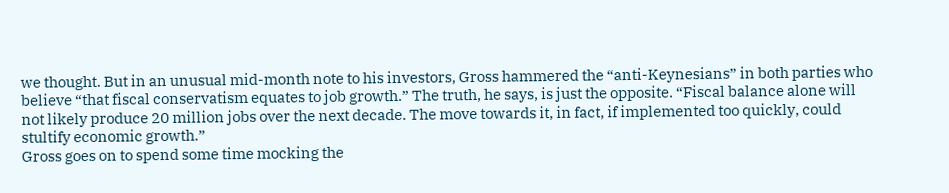we thought. But in an unusual mid-month note to his investors, Gross hammered the “anti-Keynesians” in both parties who believe “that fiscal conservatism equates to job growth.” The truth, he says, is just the opposite. “Fiscal balance alone will not likely produce 20 million jobs over the next decade. The move towards it, in fact, if implemented too quickly, could stultify economic growth.”
Gross goes on to spend some time mocking the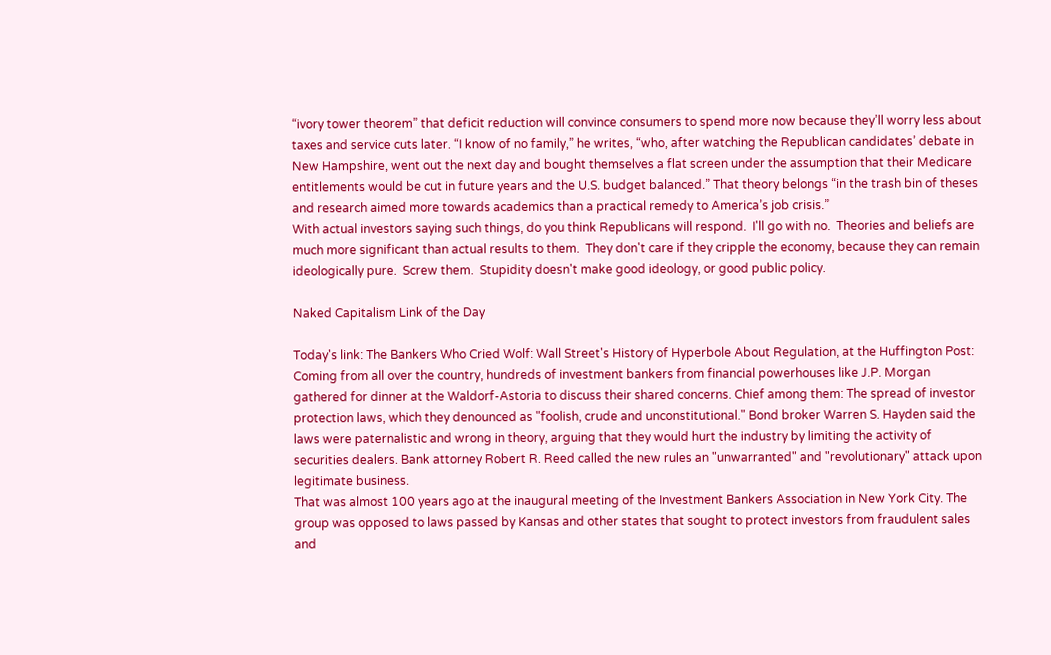“ivory tower theorem” that deficit reduction will convince consumers to spend more now because they’ll worry less about taxes and service cuts later. “I know of no family,” he writes, “who, after watching the Republican candidates’ debate in New Hampshire, went out the next day and bought themselves a flat screen under the assumption that their Medicare entitlements would be cut in future years and the U.S. budget balanced.” That theory belongs “in the trash bin of theses and research aimed more towards academics than a practical remedy to America’s job crisis.”
With actual investors saying such things, do you think Republicans will respond.  I'll go with no.  Theories and beliefs are much more significant than actual results to them.  They don't care if they cripple the economy, because they can remain ideologically pure.  Screw them.  Stupidity doesn't make good ideology, or good public policy.

Naked Capitalism Link of the Day

Today's link: The Bankers Who Cried Wolf: Wall Street's History of Hyperbole About Regulation, at the Huffington Post:
Coming from all over the country, hundreds of investment bankers from financial powerhouses like J.P. Morgan gathered for dinner at the Waldorf-Astoria to discuss their shared concerns. Chief among them: The spread of investor protection laws, which they denounced as "foolish, crude and unconstitutional." Bond broker Warren S. Hayden said the laws were paternalistic and wrong in theory, arguing that they would hurt the industry by limiting the activity of securities dealers. Bank attorney Robert R. Reed called the new rules an "unwarranted" and "revolutionary" attack upon legitimate business.
That was almost 100 years ago at the inaugural meeting of the Investment Bankers Association in New York City. The group was opposed to laws passed by Kansas and other states that sought to protect investors from fraudulent sales and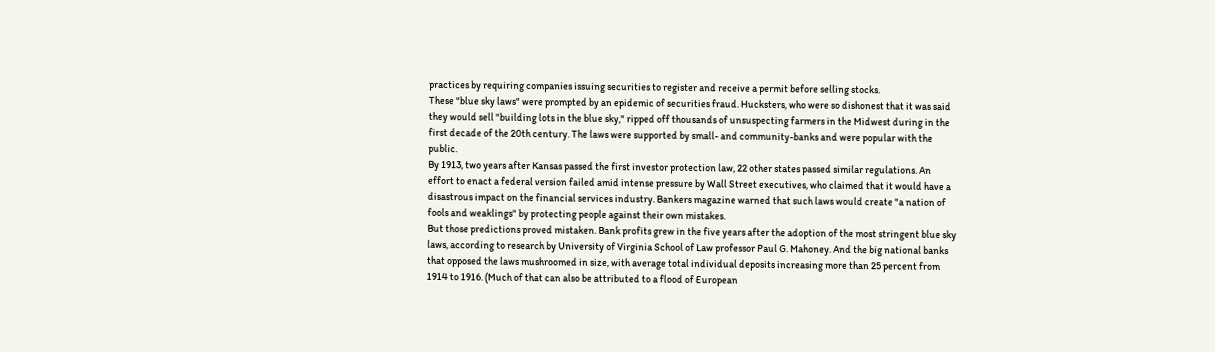practices by requiring companies issuing securities to register and receive a permit before selling stocks.
These "blue sky laws" were prompted by an epidemic of securities fraud. Hucksters, who were so dishonest that it was said they would sell "building lots in the blue sky," ripped off thousands of unsuspecting farmers in the Midwest during in the first decade of the 20th century. The laws were supported by small- and community-banks and were popular with the public.
By 1913, two years after Kansas passed the first investor protection law, 22 other states passed similar regulations. An effort to enact a federal version failed amid intense pressure by Wall Street executives, who claimed that it would have a disastrous impact on the financial services industry. Bankers magazine warned that such laws would create "a nation of fools and weaklings" by protecting people against their own mistakes.
But those predictions proved mistaken. Bank profits grew in the five years after the adoption of the most stringent blue sky laws, according to research by University of Virginia School of Law professor Paul G. Mahoney. And the big national banks that opposed the laws mushroomed in size, with average total individual deposits increasing more than 25 percent from 1914 to 1916. (Much of that can also be attributed to a flood of European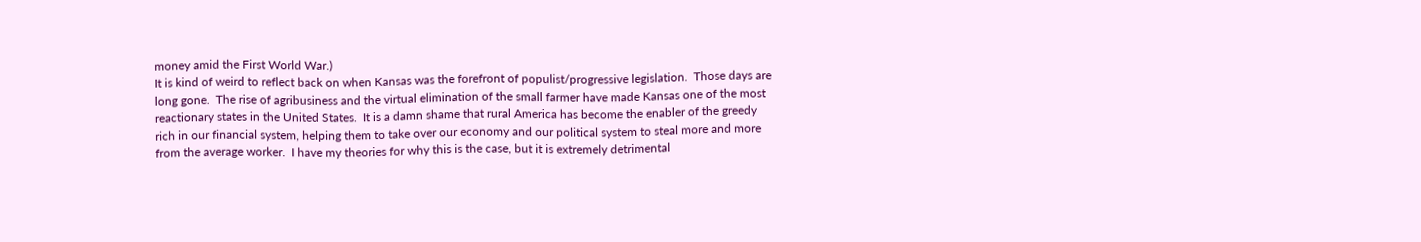money amid the First World War.)
It is kind of weird to reflect back on when Kansas was the forefront of populist/progressive legislation.  Those days are long gone.  The rise of agribusiness and the virtual elimination of the small farmer have made Kansas one of the most reactionary states in the United States.  It is a damn shame that rural America has become the enabler of the greedy rich in our financial system, helping them to take over our economy and our political system to steal more and more from the average worker.  I have my theories for why this is the case, but it is extremely detrimental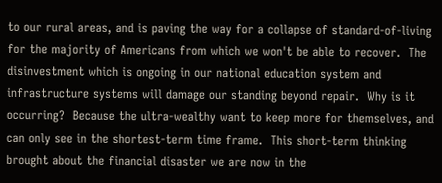to our rural areas, and is paving the way for a collapse of standard-of-living for the majority of Americans from which we won't be able to recover.  The disinvestment which is ongoing in our national education system and infrastructure systems will damage our standing beyond repair.  Why is it occurring?  Because the ultra-wealthy want to keep more for themselves, and can only see in the shortest-term time frame.  This short-term thinking brought about the financial disaster we are now in the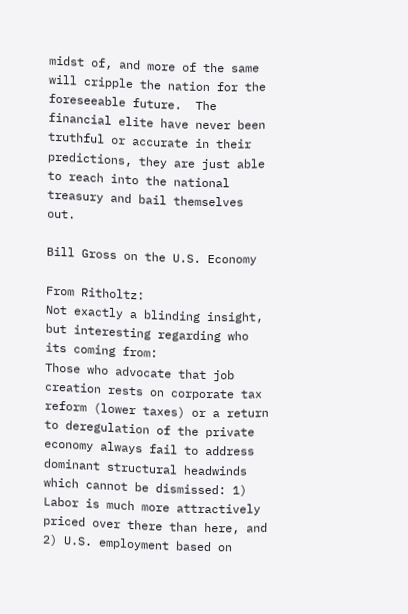midst of, and more of the same will cripple the nation for the foreseeable future.  The financial elite have never been truthful or accurate in their predictions, they are just able to reach into the national treasury and bail themselves out.

Bill Gross on the U.S. Economy

From Ritholtz:
Not exactly a blinding insight, but interesting regarding who its coming from:
Those who advocate that job creation rests on corporate tax reform (lower taxes) or a return to deregulation of the private economy always fail to address dominant structural headwinds which cannot be dismissed: 1) Labor is much more attractively priced over there than here, and 2) U.S. employment based on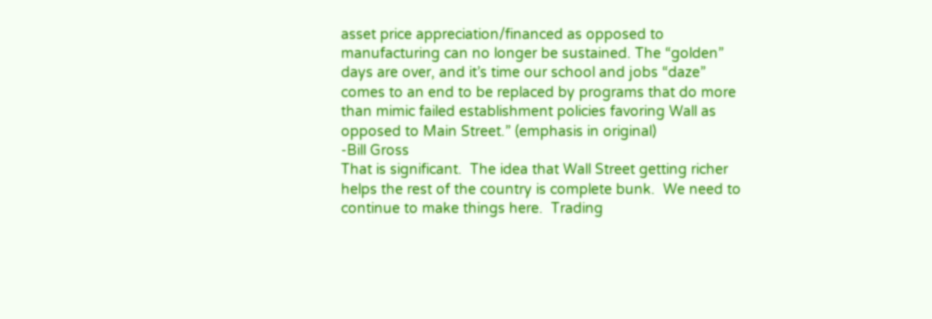asset price appreciation/financed as opposed to manufacturing can no longer be sustained. The “golden” days are over, and it’s time our school and jobs “daze” comes to an end to be replaced by programs that do more than mimic failed establishment policies favoring Wall as opposed to Main Street.” (emphasis in original)
-Bill Gross
That is significant.  The idea that Wall Street getting richer helps the rest of the country is complete bunk.  We need to continue to make things here.  Trading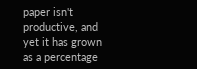paper isn't productive, and yet it has grown as a percentage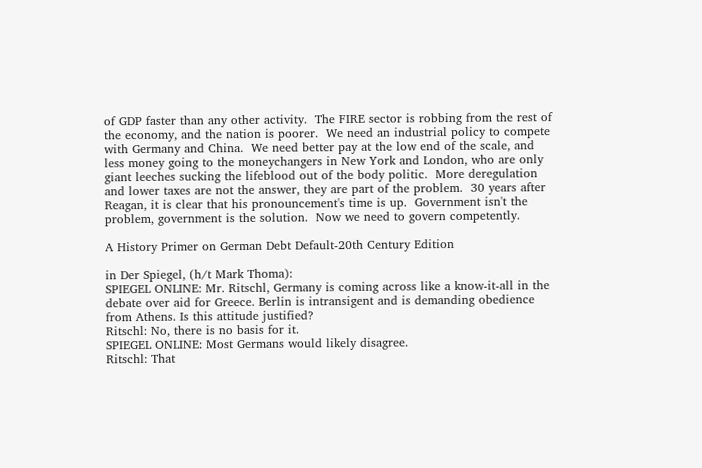of GDP faster than any other activity.  The FIRE sector is robbing from the rest of the economy, and the nation is poorer.  We need an industrial policy to compete with Germany and China.  We need better pay at the low end of the scale, and less money going to the moneychangers in New York and London, who are only giant leeches sucking the lifeblood out of the body politic.  More deregulation and lower taxes are not the answer, they are part of the problem.  30 years after Reagan, it is clear that his pronouncement's time is up.  Government isn't the problem, government is the solution.  Now we need to govern competently.

A History Primer on German Debt Default-20th Century Edition

in Der Spiegel, (h/t Mark Thoma):
SPIEGEL ONLINE: Mr. Ritschl, Germany is coming across like a know-it-all in the debate over aid for Greece. Berlin is intransigent and is demanding obedience from Athens. Is this attitude justified?
Ritschl: No, there is no basis for it.
SPIEGEL ONLINE: Most Germans would likely disagree.
Ritschl: That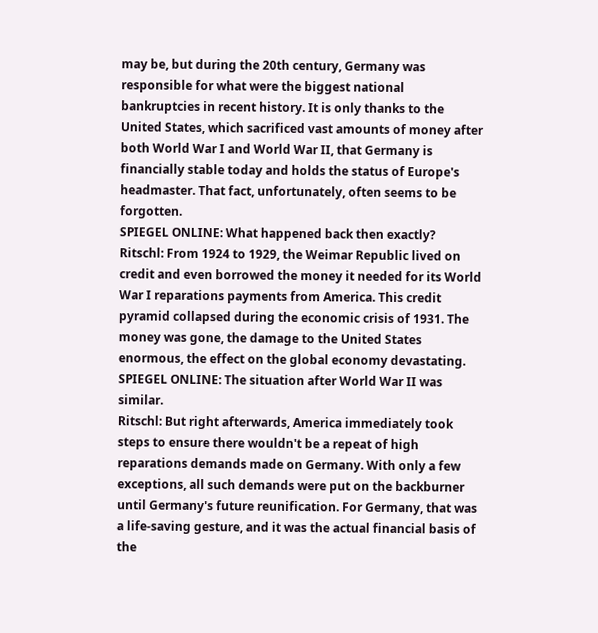may be, but during the 20th century, Germany was responsible for what were the biggest national bankruptcies in recent history. It is only thanks to the United States, which sacrificed vast amounts of money after both World War I and World War II, that Germany is financially stable today and holds the status of Europe's headmaster. That fact, unfortunately, often seems to be forgotten.
SPIEGEL ONLINE: What happened back then exactly?
Ritschl: From 1924 to 1929, the Weimar Republic lived on credit and even borrowed the money it needed for its World War I reparations payments from America. This credit pyramid collapsed during the economic crisis of 1931. The money was gone, the damage to the United States enormous, the effect on the global economy devastating.
SPIEGEL ONLINE: The situation after World War II was similar.
Ritschl: But right afterwards, America immediately took steps to ensure there wouldn't be a repeat of high reparations demands made on Germany. With only a few exceptions, all such demands were put on the backburner until Germany's future reunification. For Germany, that was a life-saving gesture, and it was the actual financial basis of the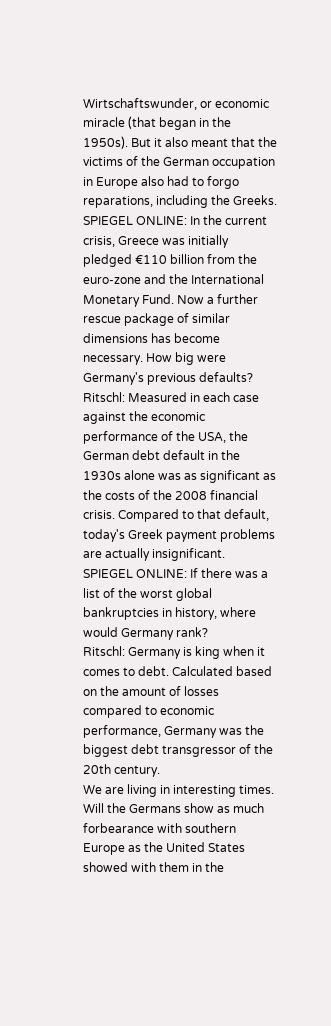Wirtschaftswunder, or economic miracle (that began in the 1950s). But it also meant that the victims of the German occupation in Europe also had to forgo reparations, including the Greeks.
SPIEGEL ONLINE: In the current crisis, Greece was initially pledged €110 billion from the euro-zone and the International Monetary Fund. Now a further rescue package of similar dimensions has become necessary. How big were Germany's previous defaults?
Ritschl: Measured in each case against the economic performance of the USA, the German debt default in the 1930s alone was as significant as the costs of the 2008 financial crisis. Compared to that default, today's Greek payment problems are actually insignificant.
SPIEGEL ONLINE: If there was a list of the worst global bankruptcies in history, where would Germany rank?
Ritschl: Germany is king when it comes to debt. Calculated based on the amount of losses compared to economic performance, Germany was the biggest debt transgressor of the 20th century.
We are living in interesting times.  Will the Germans show as much forbearance with southern Europe as the United States showed with them in the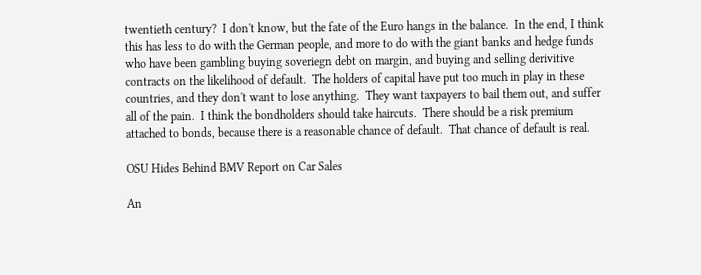twentieth century?  I don't know, but the fate of the Euro hangs in the balance.  In the end, I think this has less to do with the German people, and more to do with the giant banks and hedge funds who have been gambling buying soveriegn debt on margin, and buying and selling derivitive contracts on the likelihood of default.  The holders of capital have put too much in play in these countries, and they don't want to lose anything.  They want taxpayers to bail them out, and suffer all of the pain.  I think the bondholders should take haircuts.  There should be a risk premium attached to bonds, because there is a reasonable chance of default.  That chance of default is real.

OSU Hides Behind BMV Report on Car Sales

An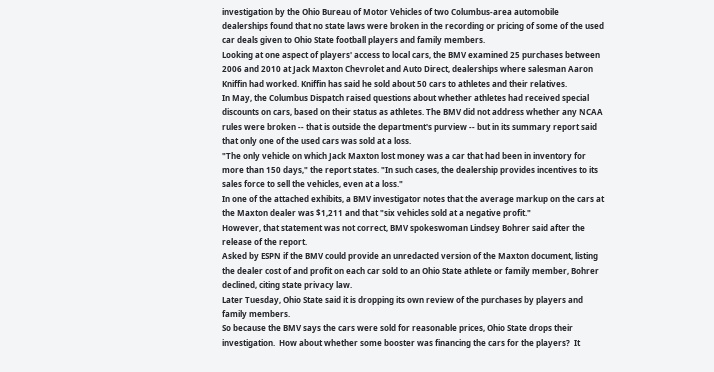investigation by the Ohio Bureau of Motor Vehicles of two Columbus-area automobile dealerships found that no state laws were broken in the recording or pricing of some of the used car deals given to Ohio State football players and family members.
Looking at one aspect of players' access to local cars, the BMV examined 25 purchases between 2006 and 2010 at Jack Maxton Chevrolet and Auto Direct, dealerships where salesman Aaron Kniffin had worked. Kniffin has said he sold about 50 cars to athletes and their relatives.
In May, the Columbus Dispatch raised questions about whether athletes had received special discounts on cars, based on their status as athletes. The BMV did not address whether any NCAA rules were broken -- that is outside the department's purview -- but in its summary report said that only one of the used cars was sold at a loss.
"The only vehicle on which Jack Maxton lost money was a car that had been in inventory for more than 150 days," the report states. "In such cases, the dealership provides incentives to its sales force to sell the vehicles, even at a loss."
In one of the attached exhibits, a BMV investigator notes that the average markup on the cars at the Maxton dealer was $1,211 and that "six vehicles sold at a negative profit."
However, that statement was not correct, BMV spokeswoman Lindsey Bohrer said after the release of the report.
Asked by ESPN if the BMV could provide an unredacted version of the Maxton document, listing the dealer cost of and profit on each car sold to an Ohio State athlete or family member, Bohrer declined, citing state privacy law.
Later Tuesday, Ohio State said it is dropping its own review of the purchases by players and family members.
So because the BMV says the cars were sold for reasonable prices, Ohio State drops their investigation.  How about whether some booster was financing the cars for the players?  It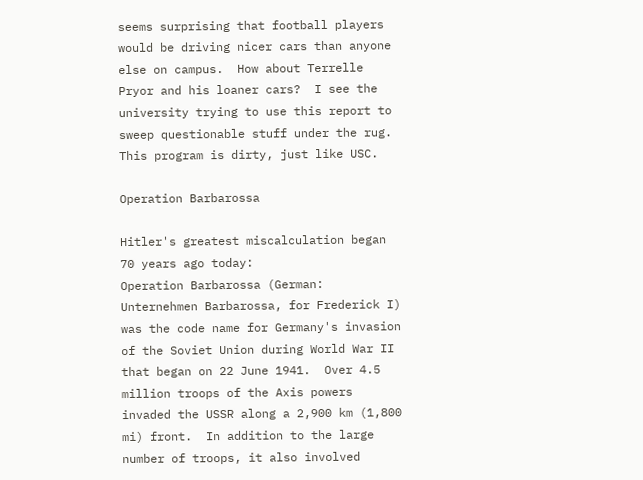seems surprising that football players would be driving nicer cars than anyone else on campus.  How about Terrelle Pryor and his loaner cars?  I see the university trying to use this report to sweep questionable stuff under the rug.  This program is dirty, just like USC.

Operation Barbarossa

Hitler's greatest miscalculation began 70 years ago today:
Operation Barbarossa (German: Unternehmen Barbarossa, for Frederick I) was the code name for Germany's invasion of the Soviet Union during World War II that began on 22 June 1941.  Over 4.5 million troops of the Axis powers invaded the USSR along a 2,900 km (1,800 mi) front.  In addition to the large number of troops, it also involved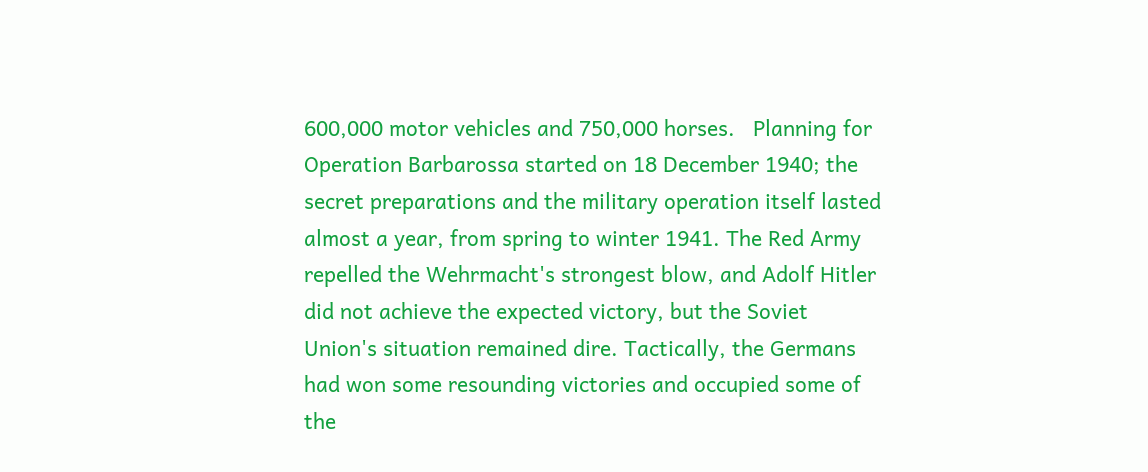600,000 motor vehicles and 750,000 horses.   Planning for Operation Barbarossa started on 18 December 1940; the secret preparations and the military operation itself lasted almost a year, from spring to winter 1941. The Red Army repelled the Wehrmacht's strongest blow, and Adolf Hitler did not achieve the expected victory, but the Soviet Union's situation remained dire. Tactically, the Germans had won some resounding victories and occupied some of the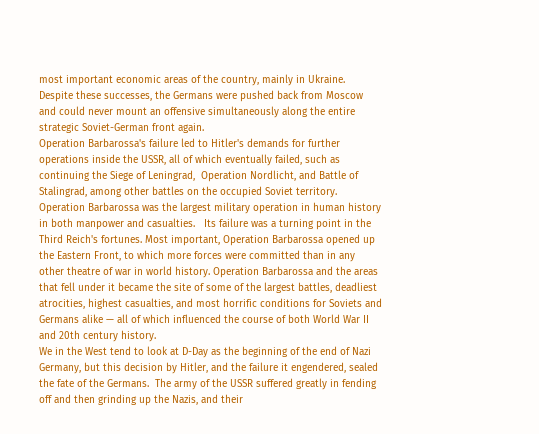most important economic areas of the country, mainly in Ukraine.  Despite these successes, the Germans were pushed back from Moscow and could never mount an offensive simultaneously along the entire strategic Soviet-German front again.
Operation Barbarossa's failure led to Hitler's demands for further operations inside the USSR, all of which eventually failed, such as continuing the Siege of Leningrad,  Operation Nordlicht, and Battle of Stalingrad, among other battles on the occupied Soviet territory.
Operation Barbarossa was the largest military operation in human history in both manpower and casualties.   Its failure was a turning point in the Third Reich's fortunes. Most important, Operation Barbarossa opened up the Eastern Front, to which more forces were committed than in any other theatre of war in world history. Operation Barbarossa and the areas that fell under it became the site of some of the largest battles, deadliest atrocities, highest casualties, and most horrific conditions for Soviets and Germans alike — all of which influenced the course of both World War II and 20th century history.
We in the West tend to look at D-Day as the beginning of the end of Nazi Germany, but this decision by Hitler, and the failure it engendered, sealed the fate of the Germans.  The army of the USSR suffered greatly in fending off and then grinding up the Nazis, and their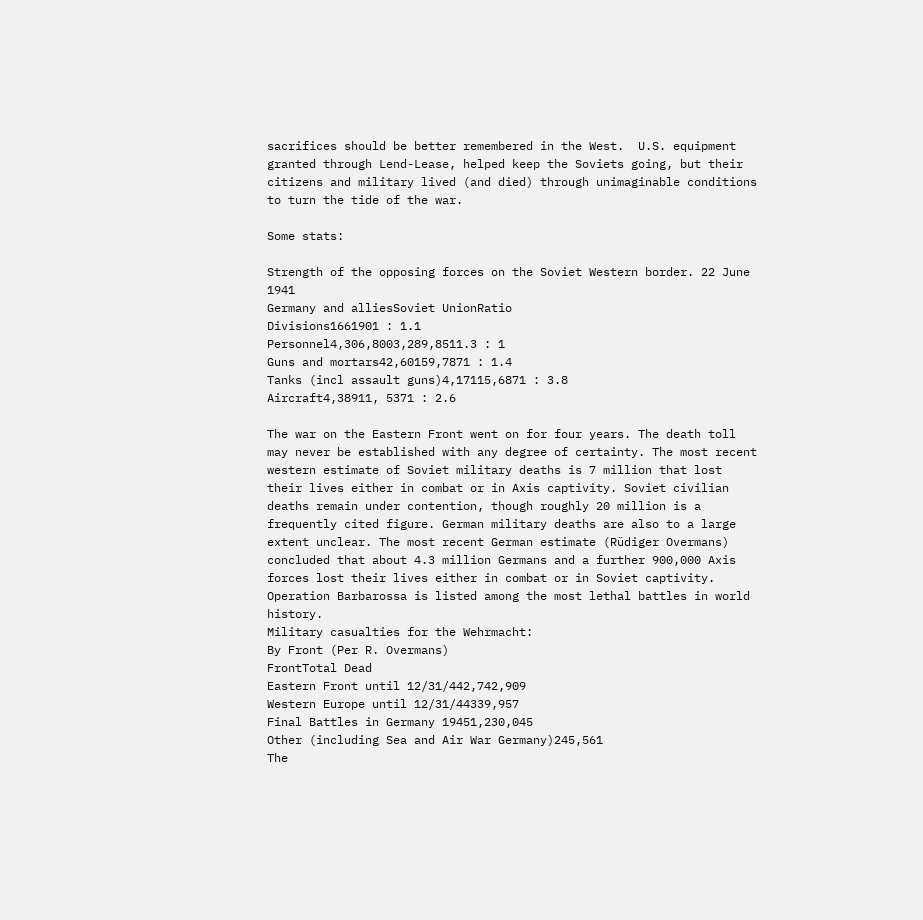sacrifices should be better remembered in the West.  U.S. equipment granted through Lend-Lease, helped keep the Soviets going, but their citizens and military lived (and died) through unimaginable conditions to turn the tide of the war.

Some stats:

Strength of the opposing forces on the Soviet Western border. 22 June 1941
Germany and alliesSoviet UnionRatio
Divisions1661901 : 1.1
Personnel4,306,8003,289,8511.3 : 1
Guns and mortars42,60159,7871 : 1.4
Tanks (incl assault guns)4,17115,6871 : 3.8
Aircraft4,38911, 5371 : 2.6

The war on the Eastern Front went on for four years. The death toll may never be established with any degree of certainty. The most recent western estimate of Soviet military deaths is 7 million that lost their lives either in combat or in Axis captivity. Soviet civilian deaths remain under contention, though roughly 20 million is a frequently cited figure. German military deaths are also to a large extent unclear. The most recent German estimate (Rüdiger Overmans) concluded that about 4.3 million Germans and a further 900,000 Axis forces lost their lives either in combat or in Soviet captivity. Operation Barbarossa is listed among the most lethal battles in world history.
Military casualties for the Wehrmacht:
By Front (Per R. Overmans)
FrontTotal Dead
Eastern Front until 12/31/442,742,909
Western Europe until 12/31/44339,957
Final Battles in Germany 19451,230,045
Other (including Sea and Air War Germany)245,561
The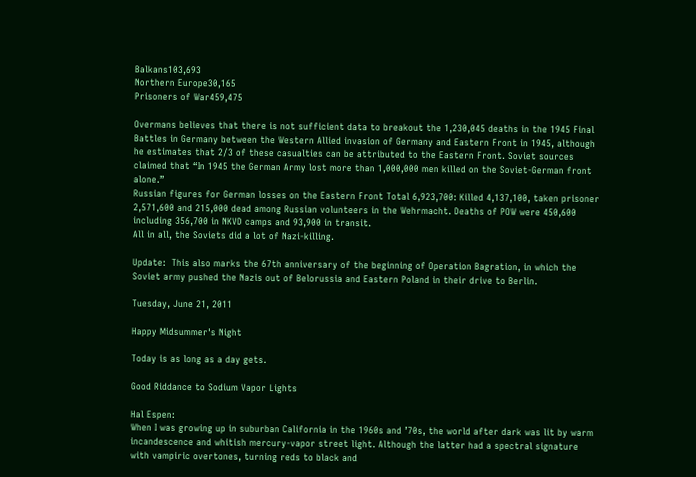Balkans103,693
Northern Europe30,165
Prisoners of War459,475

Overmans believes that there is not sufficient data to breakout the 1,230,045 deaths in the 1945 Final Battles in Germany between the Western Allied invasion of Germany and Eastern Front in 1945, although he estimates that 2/3 of these casualties can be attributed to the Eastern Front. Soviet sources claimed that “In 1945 the German Army lost more than 1,000,000 men killed on the Soviet-German front alone.”
Russian figures for German losses on the Eastern Front Total 6,923,700: Killed 4,137,100, taken prisoner 2,571,600 and 215,000 dead among Russian volunteers in the Wehrmacht. Deaths of POW were 450,600 including 356,700 in NKVD camps and 93,900 in transit.
All in all, the Soviets did a lot of Nazi-killing.

Update:  This also marks the 67th anniversary of the beginning of Operation Bagration, in which the Soviet army pushed the Nazis out of Belorussia and Eastern Poland in their drive to Berlin.

Tuesday, June 21, 2011

Happy Midsummer's Night

Today is as long as a day gets.

Good Riddance to Sodium Vapor Lights

Hal Espen:
When I was growing up in suburban California in the 1960s and ’70s, the world after dark was lit by warm incandescence and whitish mercury-vapor street light. Although the latter had a spectral signature with vampiric overtones, turning reds to black and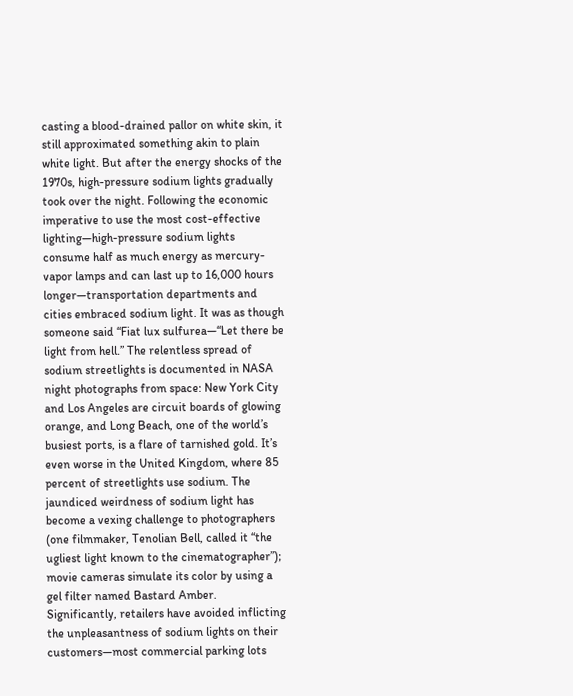casting a blood-drained pallor on white skin, it still approximated something akin to plain white light. But after the energy shocks of the 1970s, high-pressure sodium lights gradually took over the night. Following the economic imperative to use the most cost-effective lighting—high-pressure sodium lights consume half as much energy as mercury-vapor lamps and can last up to 16,000 hours longer—transportation departments and cities embraced sodium light. It was as though someone said “Fiat lux sulfurea—“Let there be light from hell.” The relentless spread of sodium streetlights is documented in NASA night photographs from space: New York City and Los Angeles are circuit boards of glowing orange, and Long Beach, one of the world’s busiest ports, is a flare of tarnished gold. It’s even worse in the United Kingdom, where 85 percent of streetlights use sodium. The jaundiced weirdness of sodium light has become a vexing challenge to photographers (one filmmaker, Tenolian Bell, called it “the ugliest light known to the cinematographer”); movie cameras simulate its color by using a gel filter named Bastard Amber. Significantly, retailers have avoided inflicting the unpleasantness of sodium lights on their customers—most commercial parking lots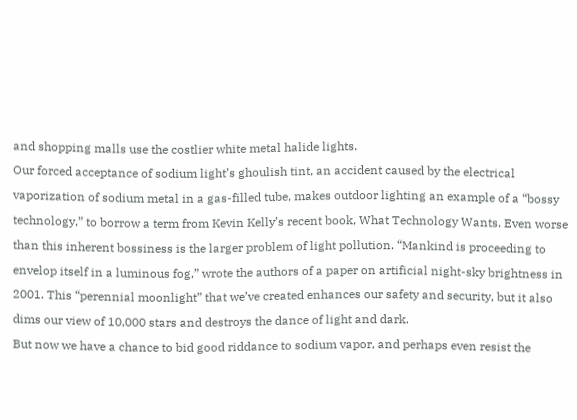and shopping malls use the costlier white metal halide lights.
Our forced acceptance of sodium light’s ghoulish tint, an accident caused by the electrical vaporization of sodium metal in a gas-filled tube, makes outdoor lighting an example of a “bossy technology,” to borrow a term from Kevin Kelly’s recent book, What Technology Wants. Even worse than this inherent bossiness is the larger problem of light pollution. “Mankind is proceeding to envelop itself in a luminous fog,” wrote the authors of a paper on artificial night-sky brightness in 2001. This “perennial moonlight” that we’ve created enhances our safety and security, but it also dims our view of 10,000 stars and destroys the dance of light and dark.
But now we have a chance to bid good riddance to sodium vapor, and perhaps even resist the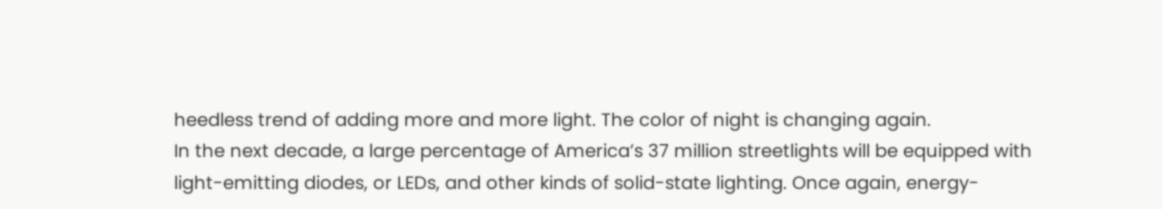heedless trend of adding more and more light. The color of night is changing again.
In the next decade, a large percentage of America’s 37 million streetlights will be equipped with light-emitting diodes, or LEDs, and other kinds of solid-state lighting. Once again, energy-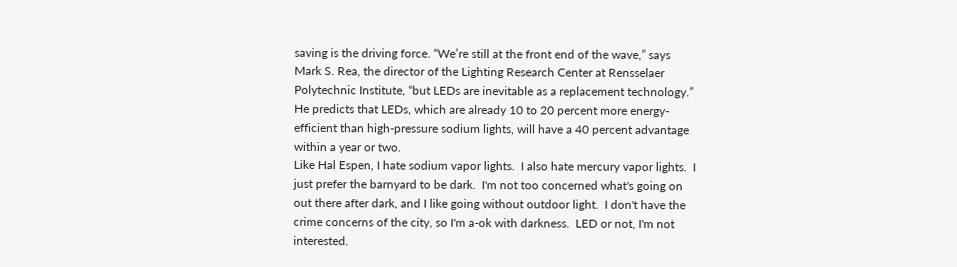saving is the driving force. “We’re still at the front end of the wave,” says Mark S. Rea, the director of the Lighting Research Center at Rensselaer Polytechnic Institute, “but LEDs are inevitable as a replacement technology.” He predicts that LEDs, which are already 10 to 20 percent more energy-efficient than high-pressure sodium lights, will have a 40 percent advantage within a year or two.
Like Hal Espen, I hate sodium vapor lights.  I also hate mercury vapor lights.  I just prefer the barnyard to be dark.  I'm not too concerned what's going on out there after dark, and I like going without outdoor light.  I don't have the crime concerns of the city, so I'm a-ok with darkness.  LED or not, I'm not interested.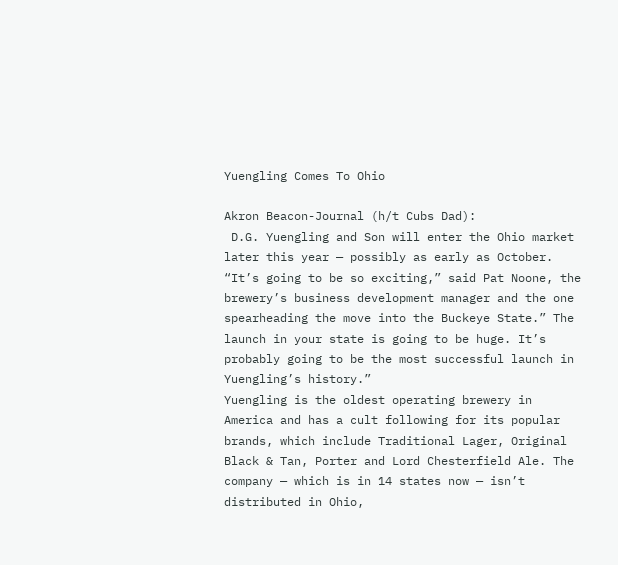Yuengling Comes To Ohio

Akron Beacon-Journal (h/t Cubs Dad):
 D.G. Yuengling and Son will enter the Ohio market later this year — possibly as early as October. “It’s going to be so exciting,” said Pat Noone, the brewery’s business development manager and the one spearheading the move into the Buckeye State.” The launch in your state is going to be huge. It’s probably going to be the most successful launch in Yuengling’s history.”
Yuengling is the oldest operating brewery in America and has a cult following for its popular brands, which include Traditional Lager, Original Black & Tan, Porter and Lord Chesterfield Ale. The company — which is in 14 states now — isn’t distributed in Ohio,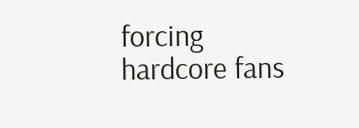forcing hardcore fans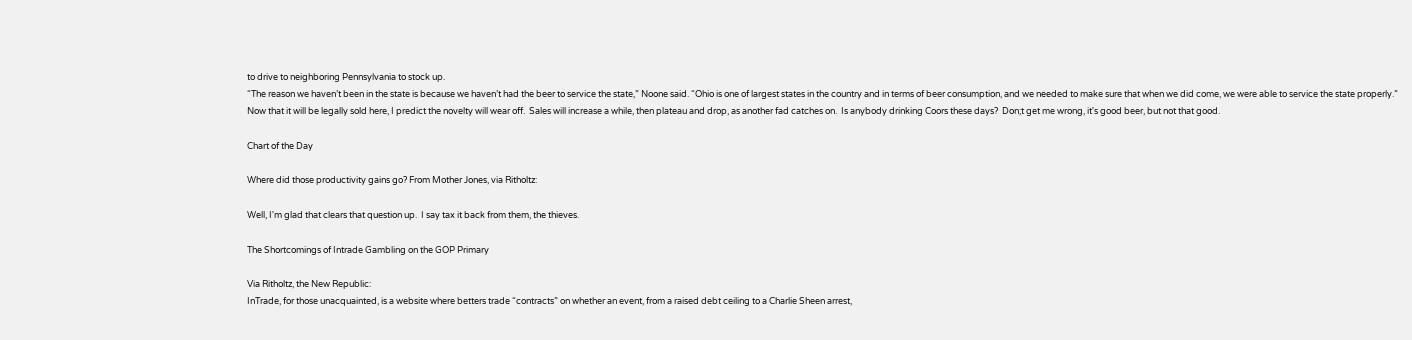to drive to neighboring Pennsylvania to stock up.
“The reason we haven’t been in the state is because we haven’t had the beer to service the state,” Noone said. “Ohio is one of largest states in the country and in terms of beer consumption, and we needed to make sure that when we did come, we were able to service the state properly.”
Now that it will be legally sold here, I predict the novelty will wear off.  Sales will increase a while, then plateau and drop, as another fad catches on.  Is anybody drinking Coors these days?  Don;t get me wrong, it's good beer, but not that good.

Chart of the Day

Where did those productivity gains go? From Mother Jones, via Ritholtz:

Well, I'm glad that clears that question up.  I say tax it back from them, the thieves.

The Shortcomings of Intrade Gambling on the GOP Primary

Via Ritholtz, the New Republic:
InTrade, for those unacquainted, is a website where betters trade “contracts” on whether an event, from a raised debt ceiling to a Charlie Sheen arrest,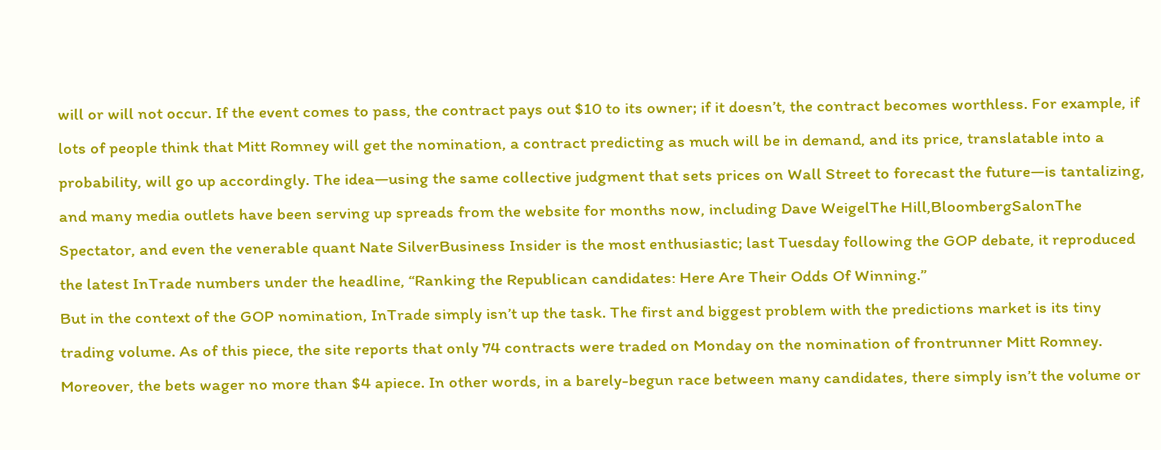will or will not occur. If the event comes to pass, the contract pays out $10 to its owner; if it doesn’t, the contract becomes worthless. For example, if lots of people think that Mitt Romney will get the nomination, a contract predicting as much will be in demand, and its price, translatable into a probability, will go up accordingly. The idea—using the same collective judgment that sets prices on Wall Street to forecast the future—is tantalizing, and many media outlets have been serving up spreads from the website for months now, including Dave WeigelThe Hill,BloombergSalonThe Spectator, and even the venerable quant Nate SilverBusiness Insider is the most enthusiastic; last Tuesday following the GOP debate, it reproduced the latest InTrade numbers under the headline, “Ranking the Republican candidates: Here Are Their Odds Of Winning.”
But in the context of the GOP nomination, InTrade simply isn’t up the task. The first and biggest problem with the predictions market is its tiny trading volume. As of this piece, the site reports that only 74 contracts were traded on Monday on the nomination of frontrunner Mitt Romney. Moreover, the bets wager no more than $4 apiece. In other words, in a barely-begun race between many candidates, there simply isn’t the volume or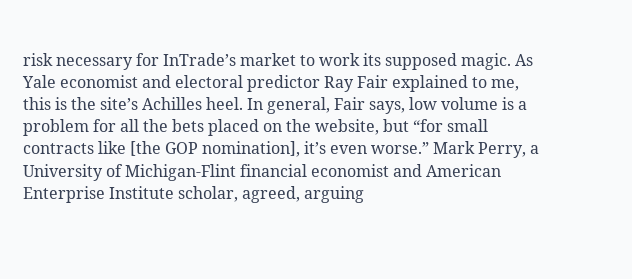risk necessary for InTrade’s market to work its supposed magic. As Yale economist and electoral predictor Ray Fair explained to me, this is the site’s Achilles heel. In general, Fair says, low volume is a problem for all the bets placed on the website, but “for small contracts like [the GOP nomination], it’s even worse.” Mark Perry, a University of Michigan-Flint financial economist and American Enterprise Institute scholar, agreed, arguing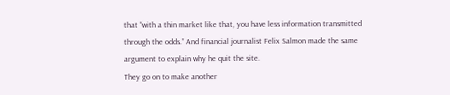that “with a thin market like that, you have less information transmitted through the odds.” And financial journalist Felix Salmon made the same argument to explain why he quit the site.
They go on to make another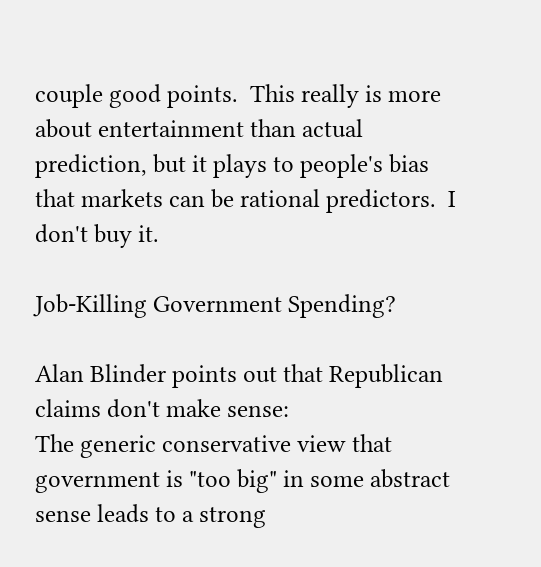couple good points.  This really is more about entertainment than actual prediction, but it plays to people's bias that markets can be rational predictors.  I don't buy it.

Job-Killing Government Spending?

Alan Blinder points out that Republican claims don't make sense:
The generic conservative view that government is "too big" in some abstract sense leads to a strong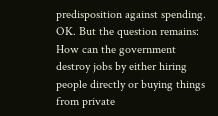predisposition against spending. OK. But the question remains: How can the government destroy jobs by either hiring people directly or buying things from private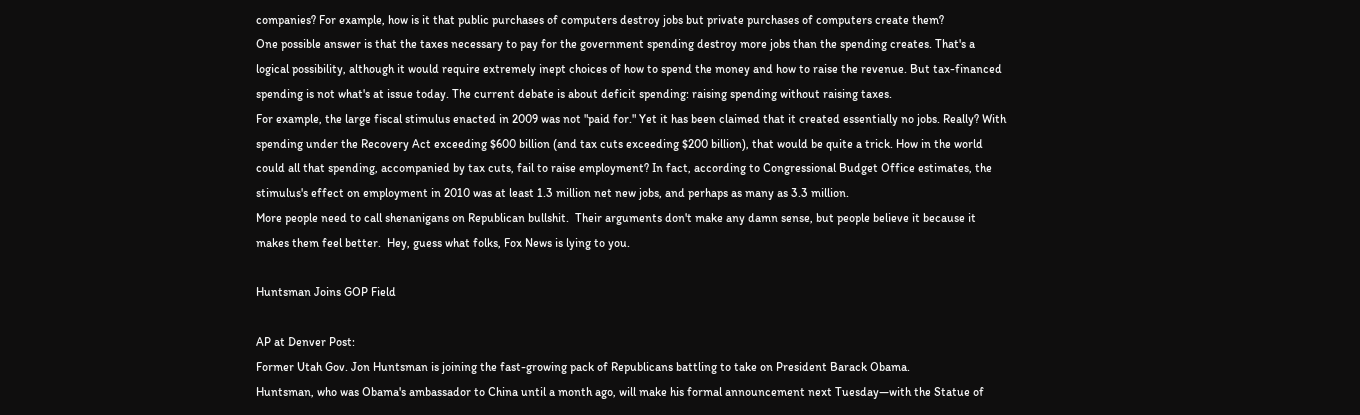companies? For example, how is it that public purchases of computers destroy jobs but private purchases of computers create them?
One possible answer is that the taxes necessary to pay for the government spending destroy more jobs than the spending creates. That's a logical possibility, although it would require extremely inept choices of how to spend the money and how to raise the revenue. But tax-financed spending is not what's at issue today. The current debate is about deficit spending: raising spending without raising taxes.
For example, the large fiscal stimulus enacted in 2009 was not "paid for." Yet it has been claimed that it created essentially no jobs. Really? With spending under the Recovery Act exceeding $600 billion (and tax cuts exceeding $200 billion), that would be quite a trick. How in the world could all that spending, accompanied by tax cuts, fail to raise employment? In fact, according to Congressional Budget Office estimates, the stimulus's effect on employment in 2010 was at least 1.3 million net new jobs, and perhaps as many as 3.3 million.
More people need to call shenanigans on Republican bullshit.  Their arguments don't make any damn sense, but people believe it because it makes them feel better.  Hey, guess what folks, Fox News is lying to you.

Huntsman Joins GOP Field

AP at Denver Post:
Former Utah Gov. Jon Huntsman is joining the fast-growing pack of Republicans battling to take on President Barack Obama.
Huntsman, who was Obama's ambassador to China until a month ago, will make his formal announcement next Tuesday—with the Statue of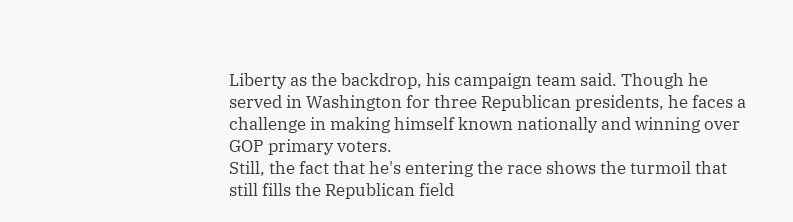Liberty as the backdrop, his campaign team said. Though he served in Washington for three Republican presidents, he faces a challenge in making himself known nationally and winning over GOP primary voters.
Still, the fact that he's entering the race shows the turmoil that still fills the Republican field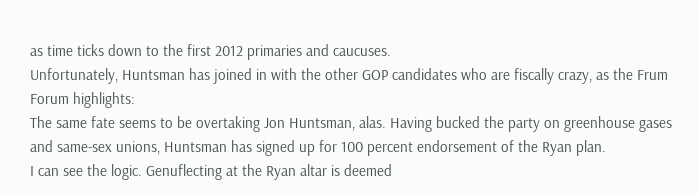as time ticks down to the first 2012 primaries and caucuses.
Unfortunately, Huntsman has joined in with the other GOP candidates who are fiscally crazy, as the Frum Forum highlights:
The same fate seems to be overtaking Jon Huntsman, alas. Having bucked the party on greenhouse gases and same-sex unions, Huntsman has signed up for 100 percent endorsement of the Ryan plan.
I can see the logic. Genuflecting at the Ryan altar is deemed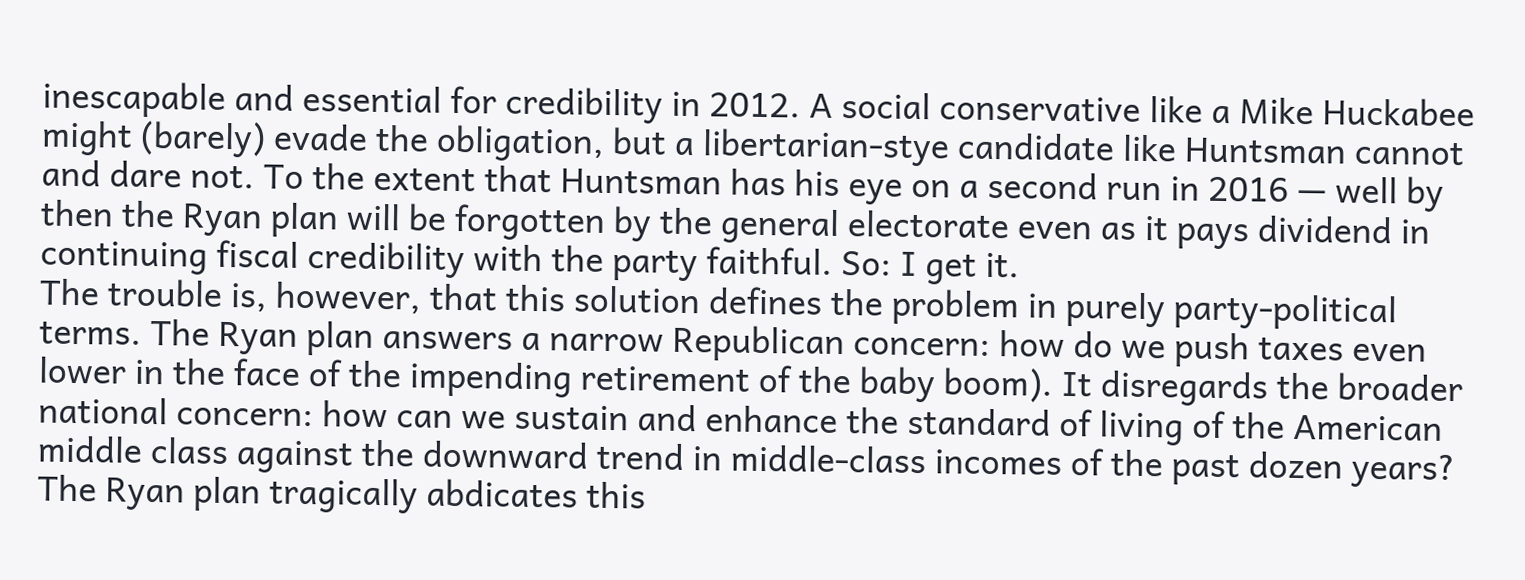inescapable and essential for credibility in 2012. A social conservative like a Mike Huckabee might (barely) evade the obligation, but a libertarian-stye candidate like Huntsman cannot and dare not. To the extent that Huntsman has his eye on a second run in 2016 — well by then the Ryan plan will be forgotten by the general electorate even as it pays dividend in continuing fiscal credibility with the party faithful. So: I get it.
The trouble is, however, that this solution defines the problem in purely party-political terms. The Ryan plan answers a narrow Republican concern: how do we push taxes even lower in the face of the impending retirement of the baby boom). It disregards the broader national concern: how can we sustain and enhance the standard of living of the American middle class against the downward trend in middle-class incomes of the past dozen years? The Ryan plan tragically abdicates this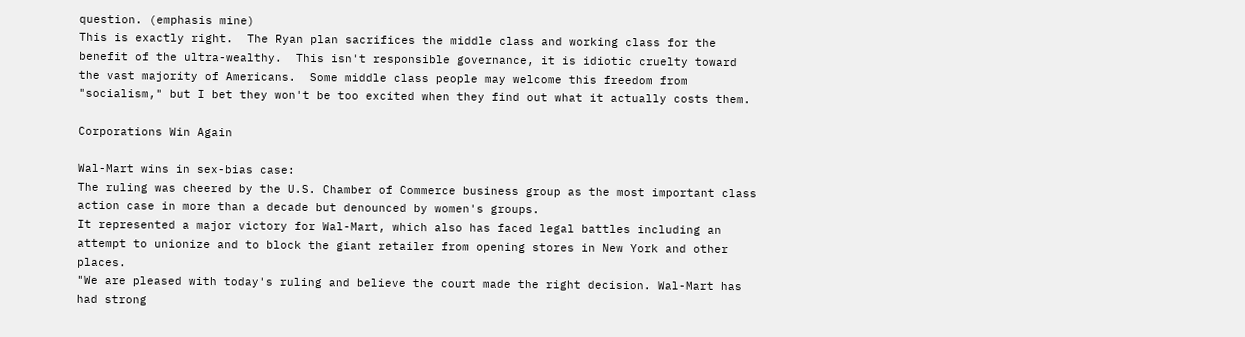question. (emphasis mine)
This is exactly right.  The Ryan plan sacrifices the middle class and working class for the benefit of the ultra-wealthy.  This isn't responsible governance, it is idiotic cruelty toward the vast majority of Americans.  Some middle class people may welcome this freedom from "socialism," but I bet they won't be too excited when they find out what it actually costs them.

Corporations Win Again

Wal-Mart wins in sex-bias case:
The ruling was cheered by the U.S. Chamber of Commerce business group as the most important class action case in more than a decade but denounced by women's groups.
It represented a major victory for Wal-Mart, which also has faced legal battles including an attempt to unionize and to block the giant retailer from opening stores in New York and other places.
"We are pleased with today's ruling and believe the court made the right decision. Wal-Mart has had strong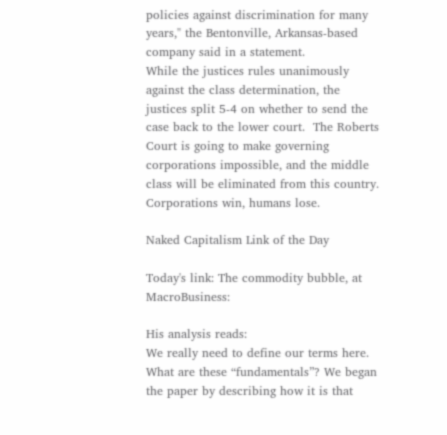policies against discrimination for many years," the Bentonville, Arkansas-based company said in a statement.
While the justices rules unanimously against the class determination, the justices split 5-4 on whether to send the case back to the lower court.  The Roberts Court is going to make governing corporations impossible, and the middle class will be eliminated from this country.  Corporations win, humans lose.

Naked Capitalism Link of the Day

Today's link: The commodity bubble, at MacroBusiness:

His analysis reads:
We really need to define our terms here. What are these “fundamentals”? We began the paper by describing how it is that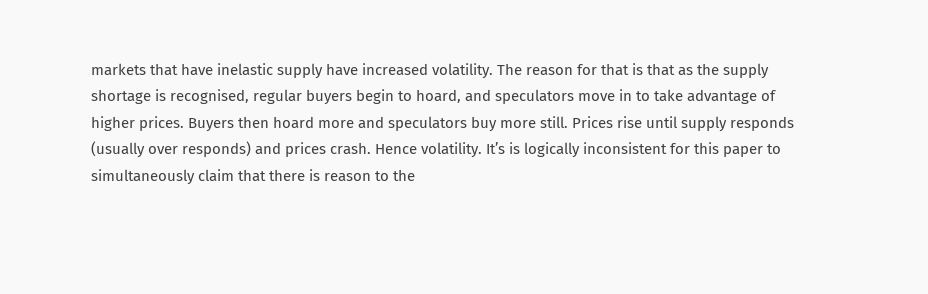markets that have inelastic supply have increased volatility. The reason for that is that as the supply shortage is recognised, regular buyers begin to hoard, and speculators move in to take advantage of higher prices. Buyers then hoard more and speculators buy more still. Prices rise until supply responds (usually over responds) and prices crash. Hence volatility. It’s is logically inconsistent for this paper to simultaneously claim that there is reason to the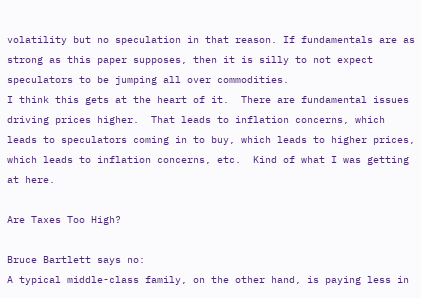volatility but no speculation in that reason. If fundamentals are as strong as this paper supposes, then it is silly to not expect speculators to be jumping all over commodities.
I think this gets at the heart of it.  There are fundamental issues driving prices higher.  That leads to inflation concerns, which leads to speculators coming in to buy, which leads to higher prices, which leads to inflation concerns, etc.  Kind of what I was getting at here.

Are Taxes Too High?

Bruce Bartlett says no:
A typical middle-class family, on the other hand, is paying less in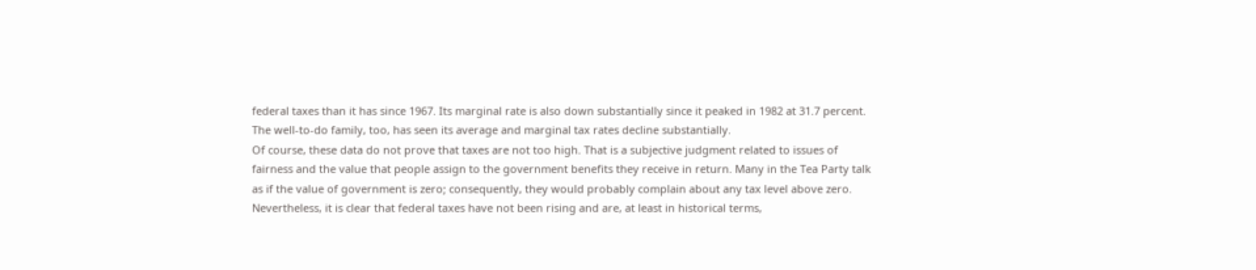federal taxes than it has since 1967. Its marginal rate is also down substantially since it peaked in 1982 at 31.7 percent. The well-to-do family, too, has seen its average and marginal tax rates decline substantially.
Of course, these data do not prove that taxes are not too high. That is a subjective judgment related to issues of fairness and the value that people assign to the government benefits they receive in return. Many in the Tea Party talk as if the value of government is zero; consequently, they would probably complain about any tax level above zero.
Nevertheless, it is clear that federal taxes have not been rising and are, at least in historical terms,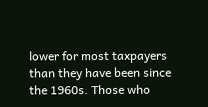lower for most taxpayers than they have been since the 1960s. Those who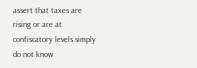assert that taxes are rising or are at confiscatory levels simply do not know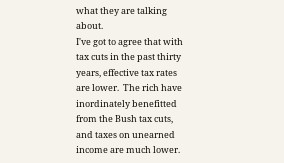what they are talking about.
I've got to agree that with tax cuts in the past thirty years, effective tax rates are lower.  The rich have inordinately benefitted from the Bush tax cuts, and taxes on unearned income are much lower.